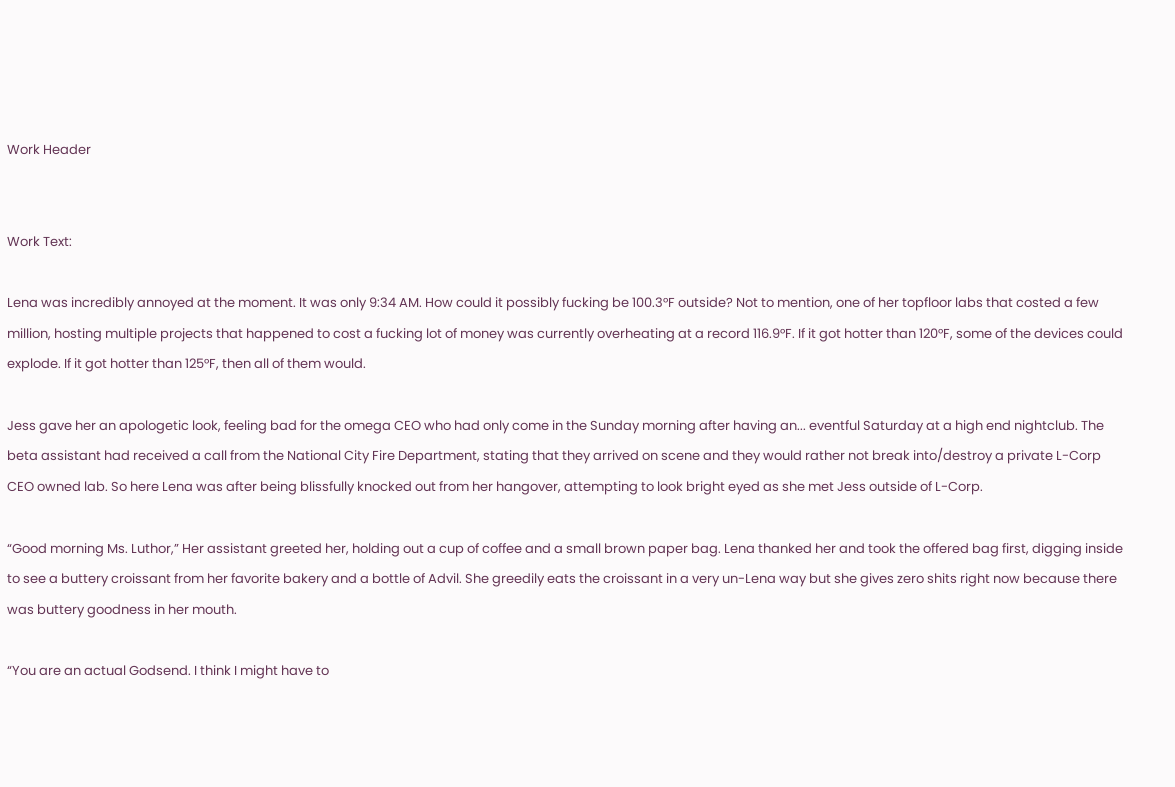Work Header


Work Text:

Lena was incredibly annoyed at the moment. It was only 9:34 AM. How could it possibly fucking be 100.3°F outside? Not to mention, one of her topfloor labs that costed a few million, hosting multiple projects that happened to cost a fucking lot of money was currently overheating at a record 116.9°F. If it got hotter than 120°F, some of the devices could explode. If it got hotter than 125°F, then all of them would.

Jess gave her an apologetic look, feeling bad for the omega CEO who had only come in the Sunday morning after having an... eventful Saturday at a high end nightclub. The beta assistant had received a call from the National City Fire Department, stating that they arrived on scene and they would rather not break into/destroy a private L-Corp CEO owned lab. So here Lena was after being blissfully knocked out from her hangover, attempting to look bright eyed as she met Jess outside of L-Corp.

“Good morning Ms. Luthor,” Her assistant greeted her, holding out a cup of coffee and a small brown paper bag. Lena thanked her and took the offered bag first, digging inside to see a buttery croissant from her favorite bakery and a bottle of Advil. She greedily eats the croissant in a very un-Lena way but she gives zero shits right now because there was buttery goodness in her mouth.

“You are an actual Godsend. I think I might have to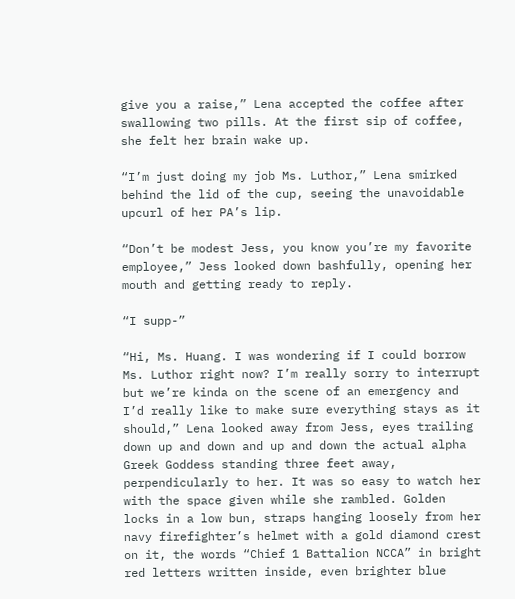give you a raise,” Lena accepted the coffee after swallowing two pills. At the first sip of coffee, she felt her brain wake up.

“I’m just doing my job Ms. Luthor,” Lena smirked behind the lid of the cup, seeing the unavoidable upcurl of her PA’s lip.

“Don’t be modest Jess, you know you’re my favorite employee,” Jess looked down bashfully, opening her mouth and getting ready to reply.

“I supp-”

“Hi, Ms. Huang. I was wondering if I could borrow Ms. Luthor right now? I’m really sorry to interrupt but we’re kinda on the scene of an emergency and I’d really like to make sure everything stays as it should,” Lena looked away from Jess, eyes trailing down up and down and up and down the actual alpha Greek Goddess standing three feet away, perpendicularly to her. It was so easy to watch her with the space given while she rambled. Golden locks in a low bun, straps hanging loosely from her navy firefighter’s helmet with a gold diamond crest on it, the words “Chief 1 Battalion NCCA” in bright red letters written inside, even brighter blue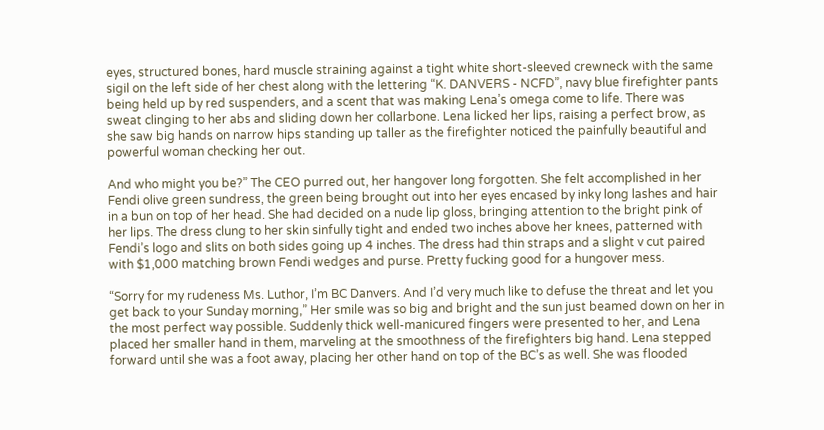eyes, structured bones, hard muscle straining against a tight white short-sleeved crewneck with the same sigil on the left side of her chest along with the lettering “K. DANVERS - NCFD”, navy blue firefighter pants being held up by red suspenders, and a scent that was making Lena’s omega come to life. There was sweat clinging to her abs and sliding down her collarbone. Lena licked her lips, raising a perfect brow, as she saw big hands on narrow hips standing up taller as the firefighter noticed the painfully beautiful and powerful woman checking her out.

And who might you be?” The CEO purred out, her hangover long forgotten. She felt accomplished in her Fendi olive green sundress, the green being brought out into her eyes encased by inky long lashes and hair in a bun on top of her head. She had decided on a nude lip gloss, bringing attention to the bright pink of her lips. The dress clung to her skin sinfully tight and ended two inches above her knees, patterned with Fendi’s logo and slits on both sides going up 4 inches. The dress had thin straps and a slight v cut paired with $1,000 matching brown Fendi wedges and purse. Pretty fucking good for a hungover mess.

“Sorry for my rudeness Ms. Luthor, I’m BC Danvers. And I’d very much like to defuse the threat and let you get back to your Sunday morning,” Her smile was so big and bright and the sun just beamed down on her in the most perfect way possible. Suddenly thick well-manicured fingers were presented to her, and Lena placed her smaller hand in them, marveling at the smoothness of the firefighters big hand. Lena stepped forward until she was a foot away, placing her other hand on top of the BC’s as well. She was flooded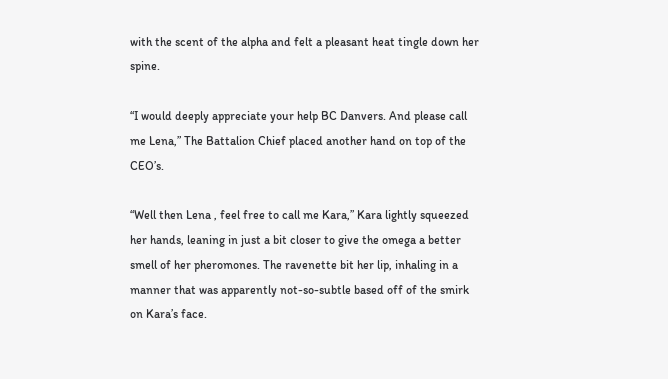with the scent of the alpha and felt a pleasant heat tingle down her spine.

“I would deeply appreciate your help BC Danvers. And please call me Lena,” The Battalion Chief placed another hand on top of the CEO’s.

“Well then Lena , feel free to call me Kara,” Kara lightly squeezed her hands, leaning in just a bit closer to give the omega a better smell of her pheromones. The ravenette bit her lip, inhaling in a manner that was apparently not-so-subtle based off of the smirk on Kara’s face.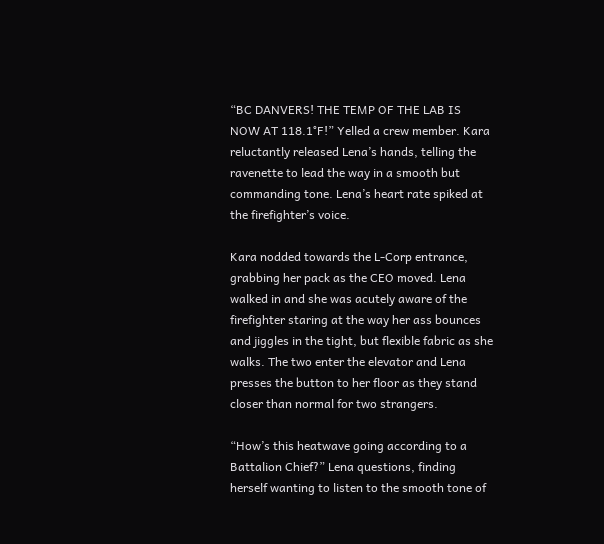“BC DANVERS! THE TEMP OF THE LAB IS NOW AT 118.1°F!” Yelled a crew member. Kara reluctantly released Lena’s hands, telling the ravenette to lead the way in a smooth but commanding tone. Lena’s heart rate spiked at the firefighter’s voice.

Kara nodded towards the L-Corp entrance, grabbing her pack as the CEO moved. Lena walked in and she was acutely aware of the firefighter staring at the way her ass bounces and jiggles in the tight, but flexible fabric as she walks. The two enter the elevator and Lena presses the button to her floor as they stand closer than normal for two strangers.

“How’s this heatwave going according to a Battalion Chief?” Lena questions, finding herself wanting to listen to the smooth tone of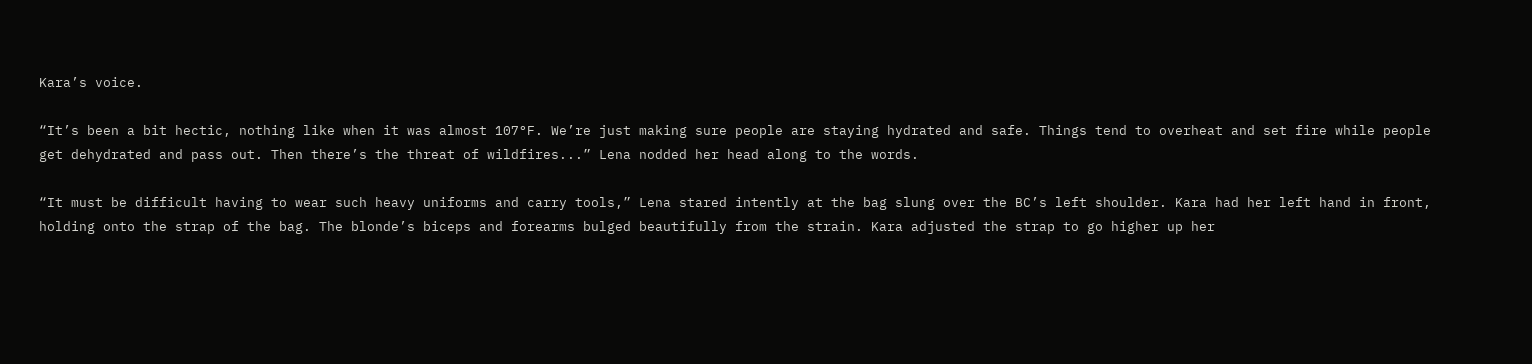Kara’s voice.

“It’s been a bit hectic, nothing like when it was almost 107°F. We’re just making sure people are staying hydrated and safe. Things tend to overheat and set fire while people get dehydrated and pass out. Then there’s the threat of wildfires...” Lena nodded her head along to the words.

“It must be difficult having to wear such heavy uniforms and carry tools,” Lena stared intently at the bag slung over the BC’s left shoulder. Kara had her left hand in front, holding onto the strap of the bag. The blonde’s biceps and forearms bulged beautifully from the strain. Kara adjusted the strap to go higher up her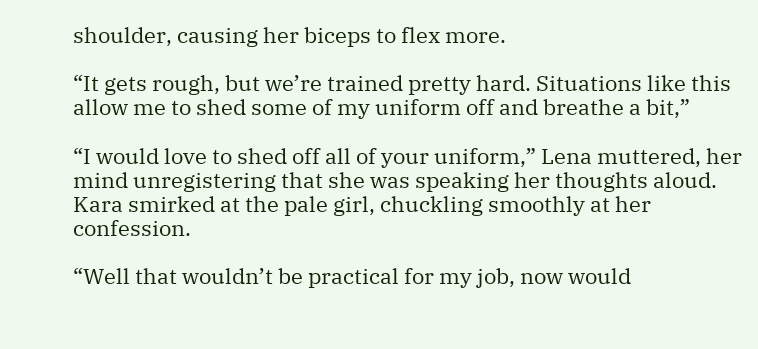shoulder, causing her biceps to flex more.

“It gets rough, but we’re trained pretty hard. Situations like this allow me to shed some of my uniform off and breathe a bit,”

“I would love to shed off all of your uniform,” Lena muttered, her mind unregistering that she was speaking her thoughts aloud. Kara smirked at the pale girl, chuckling smoothly at her confession.

“Well that wouldn’t be practical for my job, now would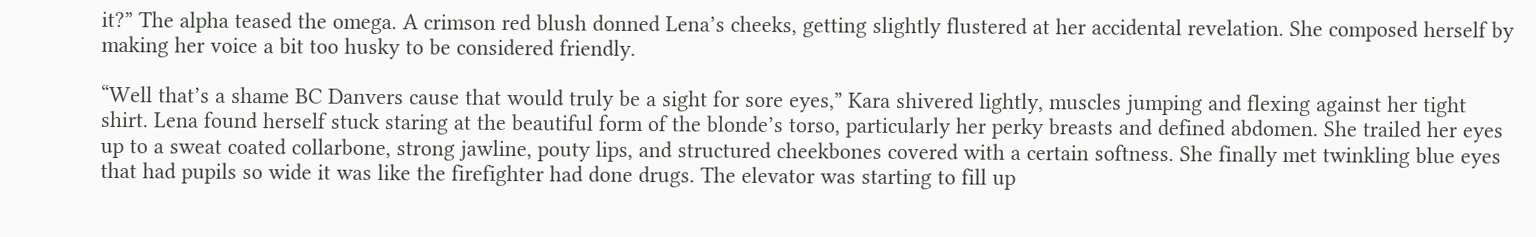it?” The alpha teased the omega. A crimson red blush donned Lena’s cheeks, getting slightly flustered at her accidental revelation. She composed herself by making her voice a bit too husky to be considered friendly.

“Well that’s a shame BC Danvers cause that would truly be a sight for sore eyes,” Kara shivered lightly, muscles jumping and flexing against her tight shirt. Lena found herself stuck staring at the beautiful form of the blonde’s torso, particularly her perky breasts and defined abdomen. She trailed her eyes up to a sweat coated collarbone, strong jawline, pouty lips, and structured cheekbones covered with a certain softness. She finally met twinkling blue eyes that had pupils so wide it was like the firefighter had done drugs. The elevator was starting to fill up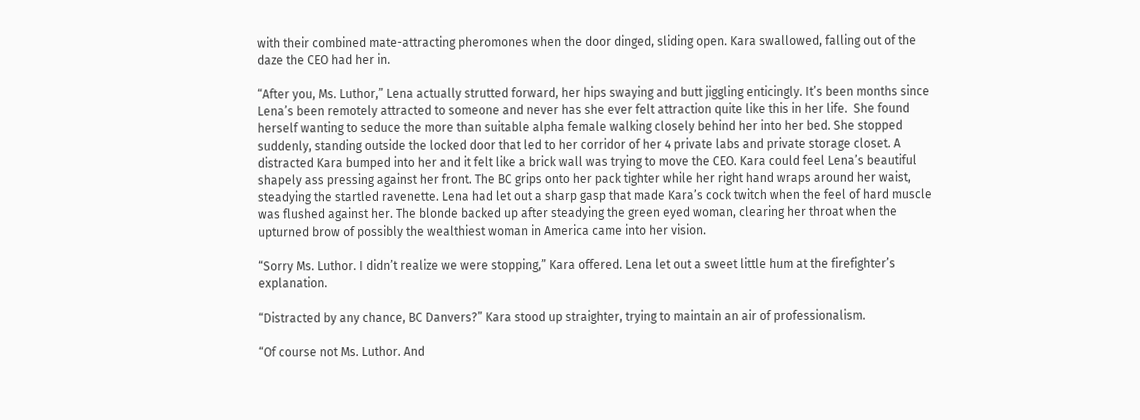with their combined mate-attracting pheromones when the door dinged, sliding open. Kara swallowed, falling out of the daze the CEO had her in.

“After you, Ms. Luthor,” Lena actually strutted forward, her hips swaying and butt jiggling enticingly. It’s been months since Lena’s been remotely attracted to someone and never has she ever felt attraction quite like this in her life.  She found herself wanting to seduce the more than suitable alpha female walking closely behind her into her bed. She stopped suddenly, standing outside the locked door that led to her corridor of her 4 private labs and private storage closet. A distracted Kara bumped into her and it felt like a brick wall was trying to move the CEO. Kara could feel Lena’s beautiful shapely ass pressing against her front. The BC grips onto her pack tighter while her right hand wraps around her waist, steadying the startled ravenette. Lena had let out a sharp gasp that made Kara’s cock twitch when the feel of hard muscle was flushed against her. The blonde backed up after steadying the green eyed woman, clearing her throat when the upturned brow of possibly the wealthiest woman in America came into her vision.

“Sorry Ms. Luthor. I didn’t realize we were stopping,” Kara offered. Lena let out a sweet little hum at the firefighter’s explanation.

“Distracted by any chance, BC Danvers?” Kara stood up straighter, trying to maintain an air of professionalism.

“Of course not Ms. Luthor. And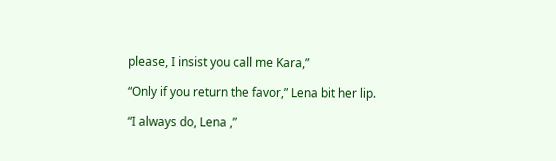please, I insist you call me Kara,”

“Only if you return the favor,” Lena bit her lip.

“I always do, Lena ,”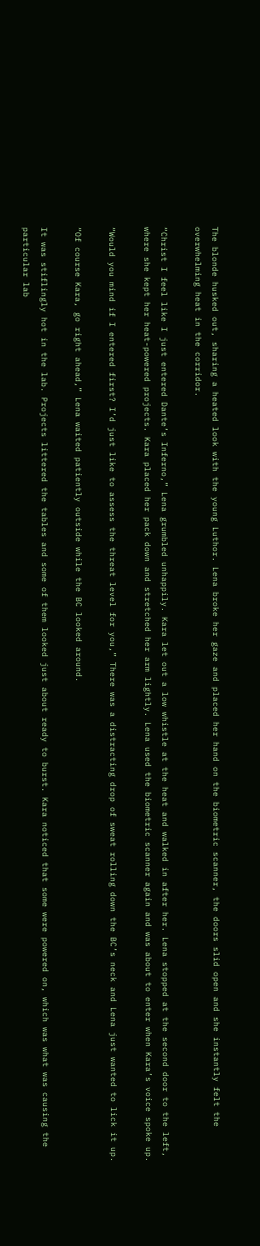The blonde husked out, sharing a heated look with the young Luthor. Lena broke her gaze and placed her hand on the biometric scanner, the doors slid open and she instantly felt the overwhelming heat in the corridor.

“Christ I feel like I just entered Dante’s Inferno,” Lena grumbled unhappily. Kara let out a low whistle at the heat and walked in after her. Lena stopped at the second door to the left, where she kept her heat-powered projects. Kara placed her pack down and stretched her arm lightly. Lena used the biometric scanner again and was about to enter when Kara’s voice spoke up.

“Would you mind if I entered first? I’d just like to assess the threat level for you,” There was a distracting drop of sweat rolling down the BC’s neck and Lena just wanted to lick it up.

“Of course Kara, go right ahead,” Lena waited patiently outside while the BC looked around.

It was stiflingly hot in the lab. Projects littered the tables and some of them looked just about ready to burst. Kara noticed that some were powered on, which was what was causing the particular lab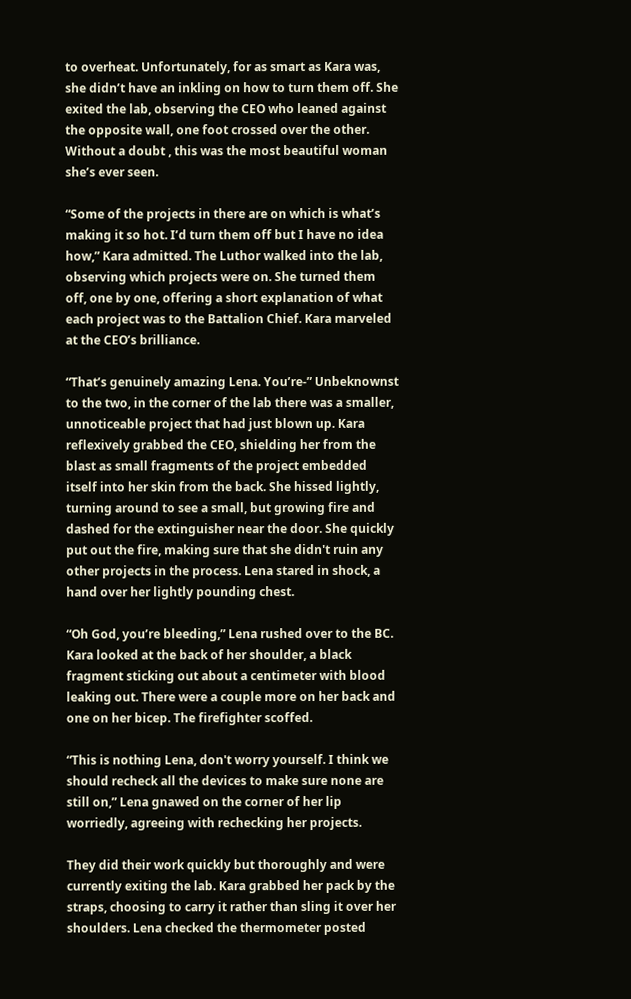to overheat. Unfortunately, for as smart as Kara was, she didn’t have an inkling on how to turn them off. She exited the lab, observing the CEO who leaned against the opposite wall, one foot crossed over the other. Without a doubt , this was the most beautiful woman she’s ever seen.

“Some of the projects in there are on which is what’s making it so hot. I’d turn them off but I have no idea how,” Kara admitted. The Luthor walked into the lab, observing which projects were on. She turned them off, one by one, offering a short explanation of what each project was to the Battalion Chief. Kara marveled at the CEO’s brilliance.

“That’s genuinely amazing Lena. You’re-” Unbeknownst to the two, in the corner of the lab there was a smaller, unnoticeable project that had just blown up. Kara reflexively grabbed the CEO, shielding her from the blast as small fragments of the project embedded itself into her skin from the back. She hissed lightly, turning around to see a small, but growing fire and dashed for the extinguisher near the door. She quickly put out the fire, making sure that she didn't ruin any other projects in the process. Lena stared in shock, a hand over her lightly pounding chest.

“Oh God, you’re bleeding,” Lena rushed over to the BC. Kara looked at the back of her shoulder, a black fragment sticking out about a centimeter with blood leaking out. There were a couple more on her back and one on her bicep. The firefighter scoffed.

“This is nothing Lena, don't worry yourself. I think we should recheck all the devices to make sure none are still on,” Lena gnawed on the corner of her lip worriedly, agreeing with rechecking her projects.

They did their work quickly but thoroughly and were currently exiting the lab. Kara grabbed her pack by the straps, choosing to carry it rather than sling it over her shoulders. Lena checked the thermometer posted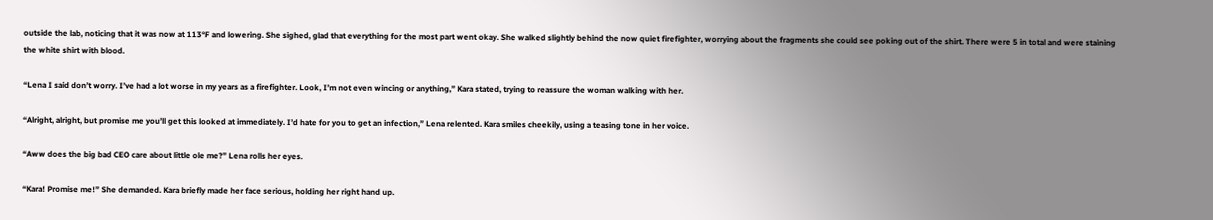outside the lab, noticing that it was now at 113°F and lowering. She sighed, glad that everything for the most part went okay. She walked slightly behind the now quiet firefighter, worrying about the fragments she could see poking out of the shirt. There were 5 in total and were staining the white shirt with blood.

“Lena I said don’t worry. I’ve had a lot worse in my years as a firefighter. Look, I’m not even wincing or anything,” Kara stated, trying to reassure the woman walking with her.

“Alright, alright, but promise me you’ll get this looked at immediately. I’d hate for you to get an infection,” Lena relented. Kara smiles cheekily, using a teasing tone in her voice.

“Aww does the big bad CEO care about little ole me?” Lena rolls her eyes.

“Kara! Promise me!” She demanded. Kara briefly made her face serious, holding her right hand up.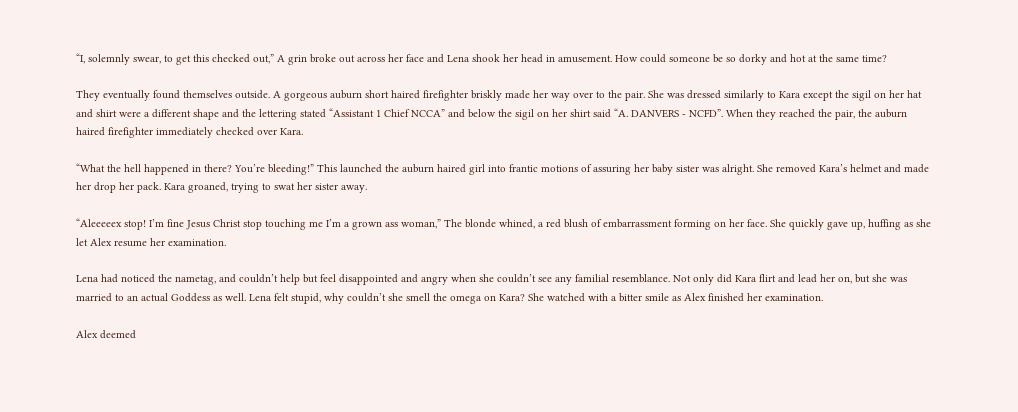“I, solemnly swear, to get this checked out,” A grin broke out across her face and Lena shook her head in amusement. How could someone be so dorky and hot at the same time?

They eventually found themselves outside. A gorgeous auburn short haired firefighter briskly made her way over to the pair. She was dressed similarly to Kara except the sigil on her hat and shirt were a different shape and the lettering stated “Assistant 1 Chief NCCA” and below the sigil on her shirt said “A. DANVERS - NCFD”. When they reached the pair, the auburn haired firefighter immediately checked over Kara.

“What the hell happened in there? You’re bleeding!” This launched the auburn haired girl into frantic motions of assuring her baby sister was alright. She removed Kara’s helmet and made her drop her pack. Kara groaned, trying to swat her sister away.

“Aleeeeex stop! I’m fine Jesus Christ stop touching me I’m a grown ass woman,” The blonde whined, a red blush of embarrassment forming on her face. She quickly gave up, huffing as she let Alex resume her examination.

Lena had noticed the nametag, and couldn’t help but feel disappointed and angry when she couldn’t see any familial resemblance. Not only did Kara flirt and lead her on, but she was married to an actual Goddess as well. Lena felt stupid, why couldn’t she smell the omega on Kara? She watched with a bitter smile as Alex finished her examination.

Alex deemed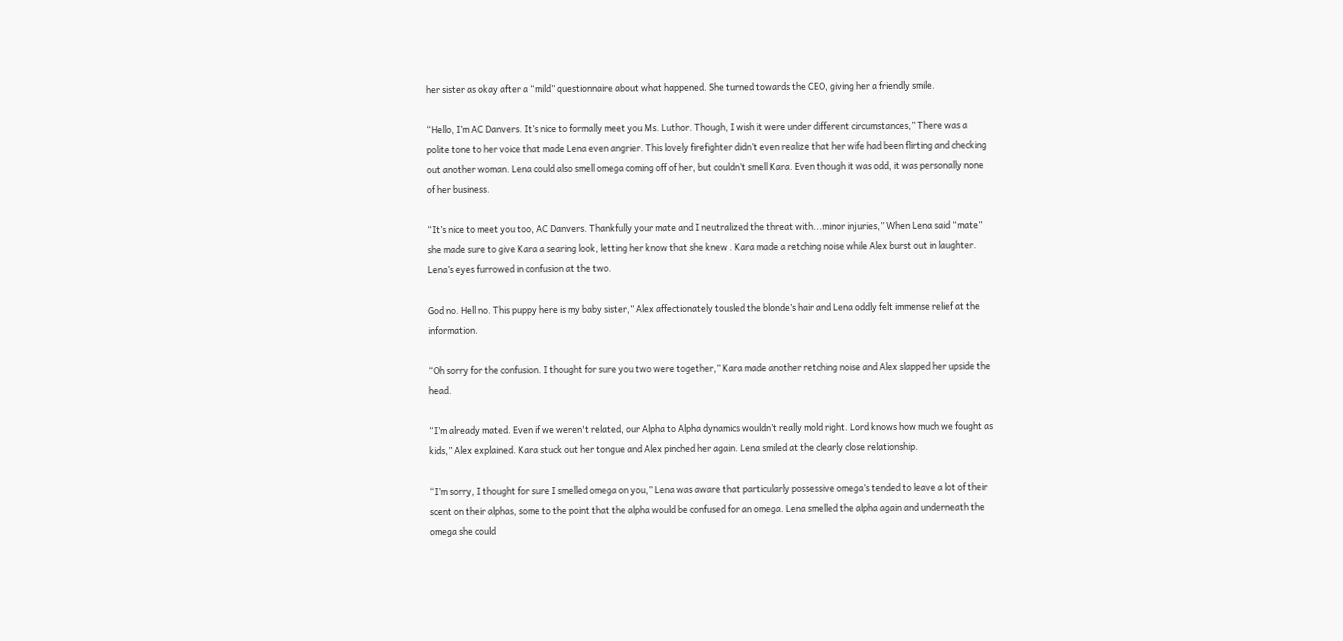her sister as okay after a “mild” questionnaire about what happened. She turned towards the CEO, giving her a friendly smile.

“Hello, I’m AC Danvers. It’s nice to formally meet you Ms. Luthor. Though, I wish it were under different circumstances,” There was a polite tone to her voice that made Lena even angrier. This lovely firefighter didn’t even realize that her wife had been flirting and checking out another woman. Lena could also smell omega coming off of her, but couldn’t smell Kara. Even though it was odd, it was personally none of her business.

“It’s nice to meet you too, AC Danvers. Thankfully your mate and I neutralized the threat with...minor injuries,” When Lena said “mate” she made sure to give Kara a searing look, letting her know that she knew . Kara made a retching noise while Alex burst out in laughter. Lena’s eyes furrowed in confusion at the two.

God no. Hell no. This puppy here is my baby sister,” Alex affectionately tousled the blonde’s hair and Lena oddly felt immense relief at the information.

“Oh sorry for the confusion. I thought for sure you two were together,” Kara made another retching noise and Alex slapped her upside the head.

“I’m already mated. Even if we weren't related, our Alpha to Alpha dynamics wouldn’t really mold right. Lord knows how much we fought as kids,” Alex explained. Kara stuck out her tongue and Alex pinched her again. Lena smiled at the clearly close relationship.

“I’m sorry, I thought for sure I smelled omega on you,” Lena was aware that particularly possessive omega’s tended to leave a lot of their scent on their alphas, some to the point that the alpha would be confused for an omega. Lena smelled the alpha again and underneath the omega she could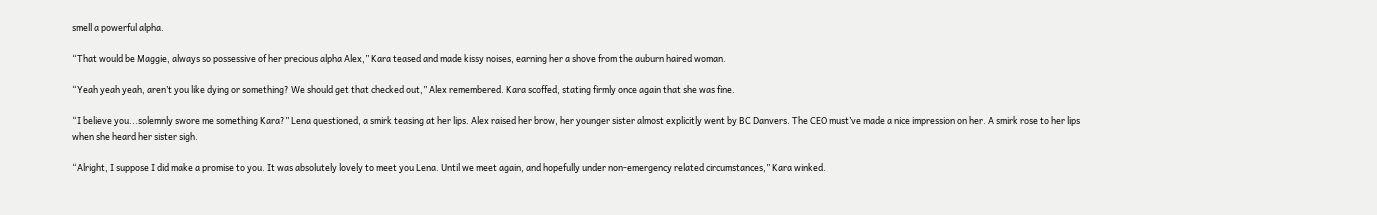smell a powerful alpha.

“That would be Maggie, always so possessive of her precious alpha Alex,” Kara teased and made kissy noises, earning her a shove from the auburn haired woman.

“Yeah yeah yeah, aren’t you like dying or something? We should get that checked out,” Alex remembered. Kara scoffed, stating firmly once again that she was fine.

“I believe you...solemnly swore me something Kara?” Lena questioned, a smirk teasing at her lips. Alex raised her brow, her younger sister almost explicitly went by BC Danvers. The CEO must’ve made a nice impression on her. A smirk rose to her lips when she heard her sister sigh.

“Alright, I suppose I did make a promise to you. It was absolutely lovely to meet you Lena. Until we meet again, and hopefully under non-emergency related circumstances,” Kara winked.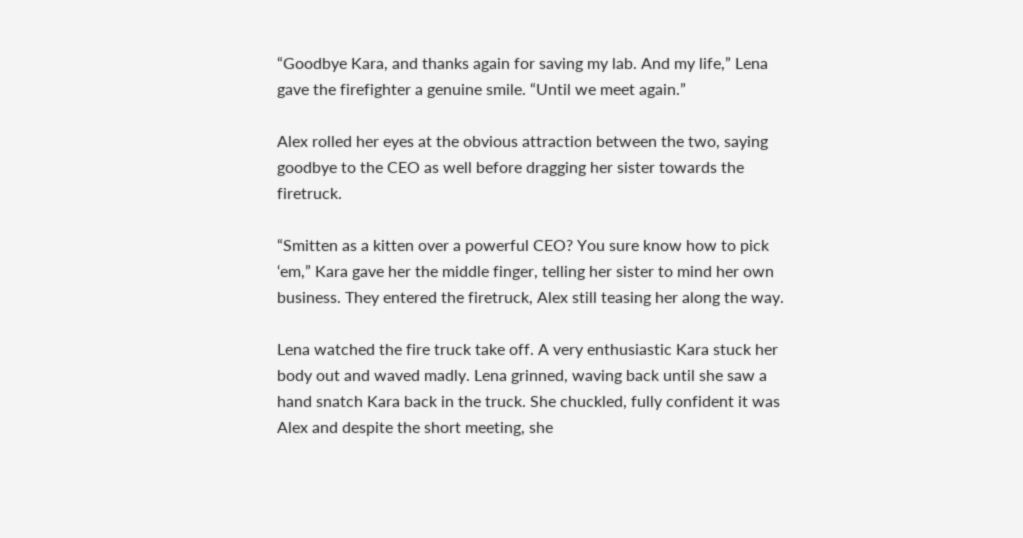“Goodbye Kara, and thanks again for saving my lab. And my life,” Lena gave the firefighter a genuine smile. “Until we meet again.”

Alex rolled her eyes at the obvious attraction between the two, saying goodbye to the CEO as well before dragging her sister towards the firetruck.

“Smitten as a kitten over a powerful CEO? You sure know how to pick ‘em,” Kara gave her the middle finger, telling her sister to mind her own business. They entered the firetruck, Alex still teasing her along the way.

Lena watched the fire truck take off. A very enthusiastic Kara stuck her body out and waved madly. Lena grinned, waving back until she saw a hand snatch Kara back in the truck. She chuckled, fully confident it was Alex and despite the short meeting, she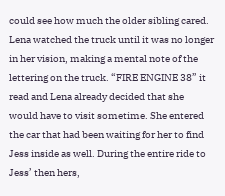could see how much the older sibling cared. Lena watched the truck until it was no longer in her vision, making a mental note of the lettering on the truck. “FIRE ENGINE 38” it read and Lena already decided that she would have to visit sometime. She entered the car that had been waiting for her to find Jess inside as well. During the entire ride to Jess’ then hers,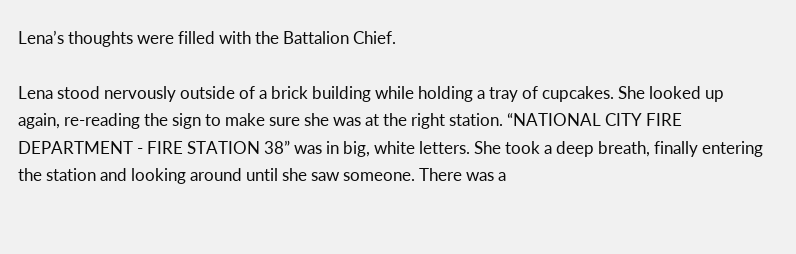Lena’s thoughts were filled with the Battalion Chief.

Lena stood nervously outside of a brick building while holding a tray of cupcakes. She looked up again, re-reading the sign to make sure she was at the right station. “NATIONAL CITY FIRE DEPARTMENT - FIRE STATION 38” was in big, white letters. She took a deep breath, finally entering the station and looking around until she saw someone. There was a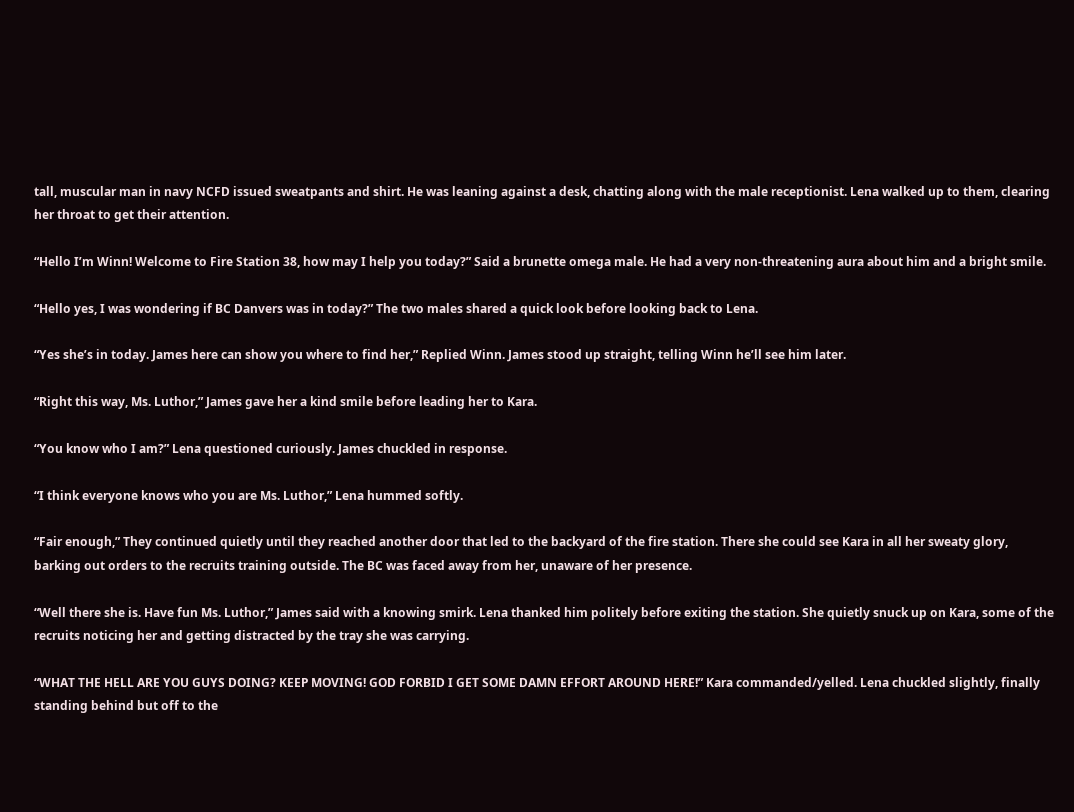tall, muscular man in navy NCFD issued sweatpants and shirt. He was leaning against a desk, chatting along with the male receptionist. Lena walked up to them, clearing her throat to get their attention.

“Hello I’m Winn! Welcome to Fire Station 38, how may I help you today?” Said a brunette omega male. He had a very non-threatening aura about him and a bright smile.

“Hello yes, I was wondering if BC Danvers was in today?” The two males shared a quick look before looking back to Lena.

“Yes she’s in today. James here can show you where to find her,” Replied Winn. James stood up straight, telling Winn he’ll see him later.

“Right this way, Ms. Luthor,” James gave her a kind smile before leading her to Kara.

“You know who I am?” Lena questioned curiously. James chuckled in response.

“I think everyone knows who you are Ms. Luthor,” Lena hummed softly.

“Fair enough,” They continued quietly until they reached another door that led to the backyard of the fire station. There she could see Kara in all her sweaty glory, barking out orders to the recruits training outside. The BC was faced away from her, unaware of her presence.

“Well there she is. Have fun Ms. Luthor,” James said with a knowing smirk. Lena thanked him politely before exiting the station. She quietly snuck up on Kara, some of the recruits noticing her and getting distracted by the tray she was carrying.

“WHAT THE HELL ARE YOU GUYS DOING? KEEP MOVING! GOD FORBID I GET SOME DAMN EFFORT AROUND HERE!” Kara commanded/yelled. Lena chuckled slightly, finally standing behind but off to the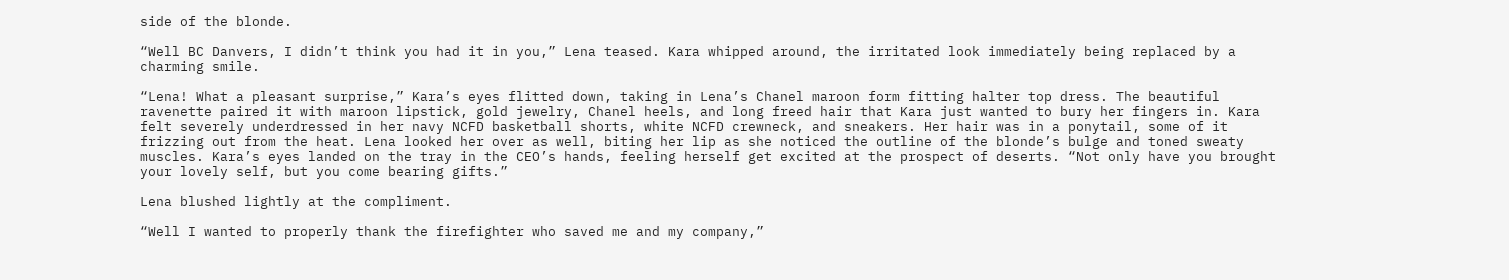side of the blonde.

“Well BC Danvers, I didn’t think you had it in you,” Lena teased. Kara whipped around, the irritated look immediately being replaced by a charming smile.

“Lena! What a pleasant surprise,” Kara’s eyes flitted down, taking in Lena’s Chanel maroon form fitting halter top dress. The beautiful ravenette paired it with maroon lipstick, gold jewelry, Chanel heels, and long freed hair that Kara just wanted to bury her fingers in. Kara felt severely underdressed in her navy NCFD basketball shorts, white NCFD crewneck, and sneakers. Her hair was in a ponytail, some of it frizzing out from the heat. Lena looked her over as well, biting her lip as she noticed the outline of the blonde’s bulge and toned sweaty muscles. Kara’s eyes landed on the tray in the CEO’s hands, feeling herself get excited at the prospect of deserts. “Not only have you brought your lovely self, but you come bearing gifts.”

Lena blushed lightly at the compliment.

“Well I wanted to properly thank the firefighter who saved me and my company,”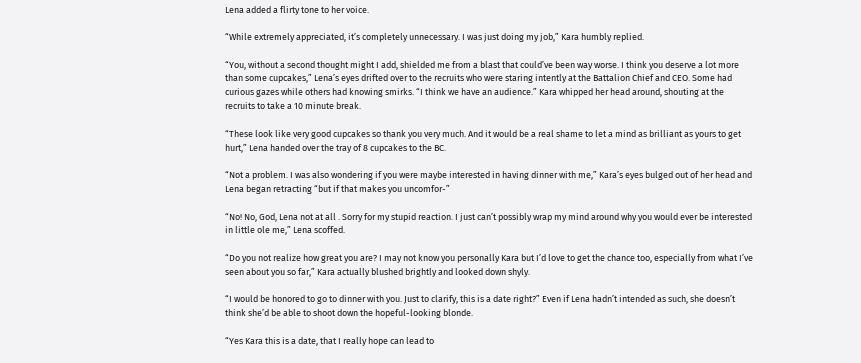Lena added a flirty tone to her voice.

“While extremely appreciated, it’s completely unnecessary. I was just doing my job,” Kara humbly replied.

“You, without a second thought might I add, shielded me from a blast that could’ve been way worse. I think you deserve a lot more than some cupcakes,” Lena’s eyes drifted over to the recruits who were staring intently at the Battalion Chief and CEO. Some had curious gazes while others had knowing smirks. “I think we have an audience.” Kara whipped her head around, shouting at the recruits to take a 10 minute break.

“These look like very good cupcakes so thank you very much. And it would be a real shame to let a mind as brilliant as yours to get hurt,” Lena handed over the tray of 8 cupcakes to the BC.

“Not a problem. I was also wondering if you were maybe interested in having dinner with me,” Kara’s eyes bulged out of her head and Lena began retracting “but if that makes you uncomfor-”

“No! No, God, Lena not at all . Sorry for my stupid reaction. I just can’t possibly wrap my mind around why you would ever be interested in little ole me,” Lena scoffed.

“Do you not realize how great you are? I may not know you personally Kara but I’d love to get the chance too, especially from what I’ve seen about you so far,” Kara actually blushed brightly and looked down shyly.

“I would be honored to go to dinner with you. Just to clarify, this is a date right?” Even if Lena hadn’t intended as such, she doesn’t think she’d be able to shoot down the hopeful-looking blonde.

“Yes Kara this is a date, that I really hope can lead to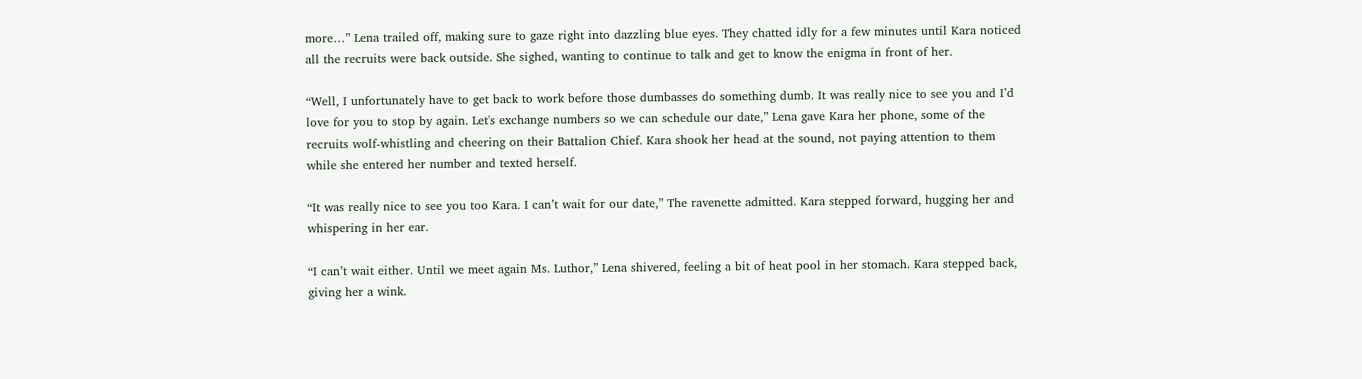more…” Lena trailed off, making sure to gaze right into dazzling blue eyes. They chatted idly for a few minutes until Kara noticed all the recruits were back outside. She sighed, wanting to continue to talk and get to know the enigma in front of her.

“Well, I unfortunately have to get back to work before those dumbasses do something dumb. It was really nice to see you and I’d love for you to stop by again. Let's exchange numbers so we can schedule our date,” Lena gave Kara her phone, some of the recruits wolf-whistling and cheering on their Battalion Chief. Kara shook her head at the sound, not paying attention to them while she entered her number and texted herself.

“It was really nice to see you too Kara. I can’t wait for our date,” The ravenette admitted. Kara stepped forward, hugging her and whispering in her ear.

“I can’t wait either. Until we meet again Ms. Luthor,” Lena shivered, feeling a bit of heat pool in her stomach. Kara stepped back, giving her a wink.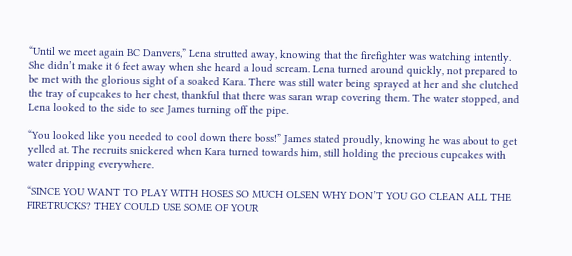“Until we meet again BC Danvers,” Lena strutted away, knowing that the firefighter was watching intently. She didn’t make it 6 feet away when she heard a loud scream. Lena turned around quickly, not prepared to be met with the glorious sight of a soaked Kara. There was still water being sprayed at her and she clutched the tray of cupcakes to her chest, thankful that there was saran wrap covering them. The water stopped, and Lena looked to the side to see James turning off the pipe.

“You looked like you needed to cool down there boss!” James stated proudly, knowing he was about to get yelled at. The recruits snickered when Kara turned towards him, still holding the precious cupcakes with water dripping everywhere.

“SINCE YOU WANT TO PLAY WITH HOSES SO MUCH OLSEN WHY DON’T YOU GO CLEAN ALL THE FIRETRUCKS? THEY COULD USE SOME OF YOUR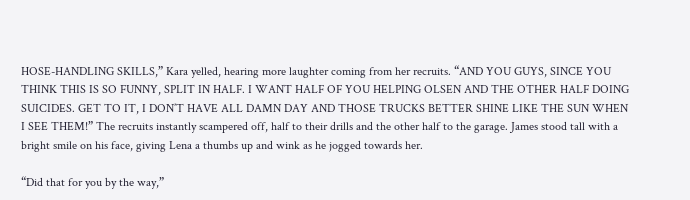HOSE-HANDLING SKILLS,” Kara yelled, hearing more laughter coming from her recruits. “AND YOU GUYS, SINCE YOU THINK THIS IS SO FUNNY, SPLIT IN HALF. I WANT HALF OF YOU HELPING OLSEN AND THE OTHER HALF DOING SUICIDES. GET TO IT, I DON’T HAVE ALL DAMN DAY AND THOSE TRUCKS BETTER SHINE LIKE THE SUN WHEN I SEE THEM!” The recruits instantly scampered off, half to their drills and the other half to the garage. James stood tall with a bright smile on his face, giving Lena a thumbs up and wink as he jogged towards her.

“Did that for you by the way,”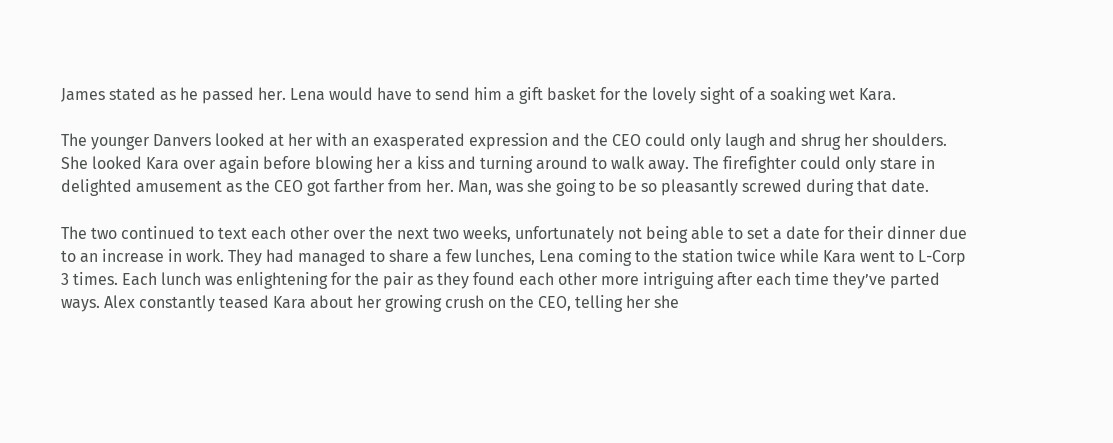James stated as he passed her. Lena would have to send him a gift basket for the lovely sight of a soaking wet Kara.

The younger Danvers looked at her with an exasperated expression and the CEO could only laugh and shrug her shoulders. She looked Kara over again before blowing her a kiss and turning around to walk away. The firefighter could only stare in delighted amusement as the CEO got farther from her. Man, was she going to be so pleasantly screwed during that date.

The two continued to text each other over the next two weeks, unfortunately not being able to set a date for their dinner due to an increase in work. They had managed to share a few lunches, Lena coming to the station twice while Kara went to L-Corp 3 times. Each lunch was enlightening for the pair as they found each other more intriguing after each time they’ve parted ways. Alex constantly teased Kara about her growing crush on the CEO, telling her she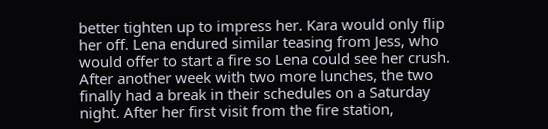better tighten up to impress her. Kara would only flip her off. Lena endured similar teasing from Jess, who would offer to start a fire so Lena could see her crush. After another week with two more lunches, the two finally had a break in their schedules on a Saturday night. After her first visit from the fire station,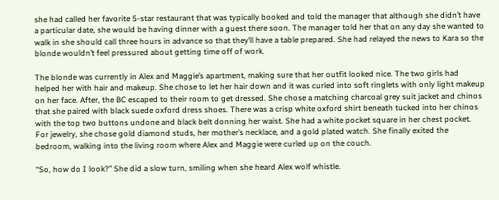she had called her favorite 5-star restaurant that was typically booked and told the manager that although she didn’t have a particular date, she would be having dinner with a guest there soon. The manager told her that on any day she wanted to walk in she should call three hours in advance so that they’ll have a table prepared. She had relayed the news to Kara so the blonde wouldn’t feel pressured about getting time off of work.

The blonde was currently in Alex and Maggie’s apartment, making sure that her outfit looked nice. The two girls had helped her with hair and makeup. She chose to let her hair down and it was curled into soft ringlets with only light makeup on her face. After, the BC escaped to their room to get dressed. She chose a matching charcoal grey suit jacket and chinos that she paired with black suede oxford dress shoes. There was a crisp white oxford shirt beneath tucked into her chinos with the top two buttons undone and black belt donning her waist. She had a white pocket square in her chest pocket. For jewelry, she chose gold diamond studs, her mother’s necklace, and a gold plated watch. She finally exited the bedroom, walking into the living room where Alex and Maggie were curled up on the couch.

“So, how do I look?” She did a slow turn, smiling when she heard Alex wolf whistle.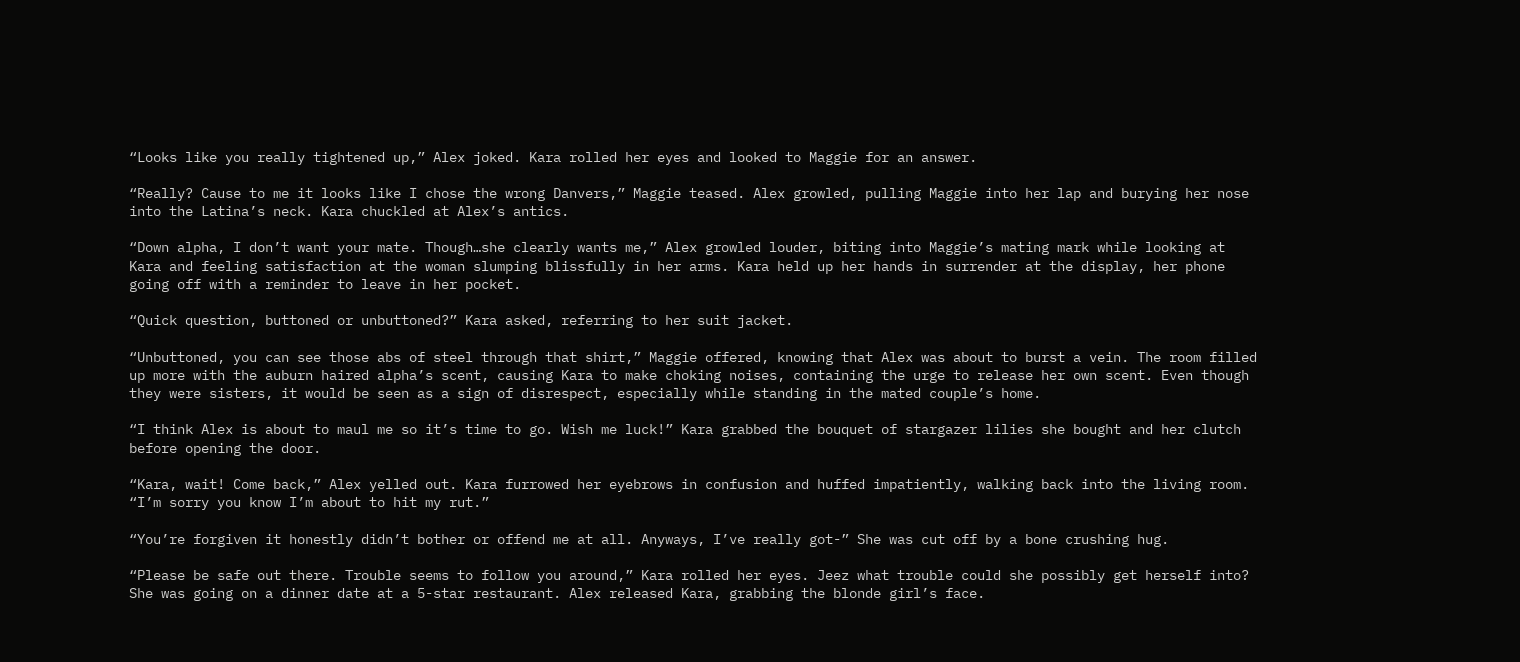“Looks like you really tightened up,” Alex joked. Kara rolled her eyes and looked to Maggie for an answer.

“Really? Cause to me it looks like I chose the wrong Danvers,” Maggie teased. Alex growled, pulling Maggie into her lap and burying her nose into the Latina’s neck. Kara chuckled at Alex’s antics.

“Down alpha, I don’t want your mate. Though…she clearly wants me,” Alex growled louder, biting into Maggie’s mating mark while looking at Kara and feeling satisfaction at the woman slumping blissfully in her arms. Kara held up her hands in surrender at the display, her phone going off with a reminder to leave in her pocket.

“Quick question, buttoned or unbuttoned?” Kara asked, referring to her suit jacket.

“Unbuttoned, you can see those abs of steel through that shirt,” Maggie offered, knowing that Alex was about to burst a vein. The room filled up more with the auburn haired alpha’s scent, causing Kara to make choking noises, containing the urge to release her own scent. Even though they were sisters, it would be seen as a sign of disrespect, especially while standing in the mated couple’s home.

“I think Alex is about to maul me so it’s time to go. Wish me luck!” Kara grabbed the bouquet of stargazer lilies she bought and her clutch before opening the door.

“Kara, wait! Come back,” Alex yelled out. Kara furrowed her eyebrows in confusion and huffed impatiently, walking back into the living room. “I’m sorry you know I’m about to hit my rut.”

“You’re forgiven it honestly didn’t bother or offend me at all. Anyways, I’ve really got-” She was cut off by a bone crushing hug.

“Please be safe out there. Trouble seems to follow you around,” Kara rolled her eyes. Jeez what trouble could she possibly get herself into? She was going on a dinner date at a 5-star restaurant. Alex released Kara, grabbing the blonde girl’s face.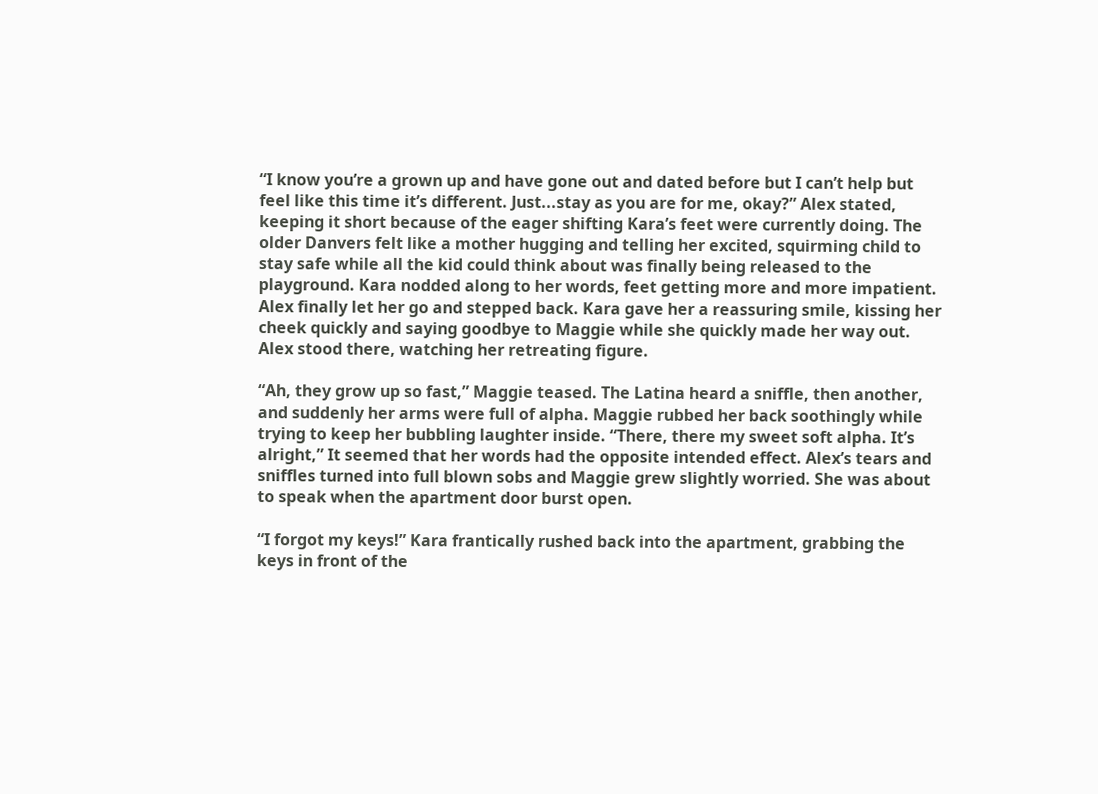“I know you’re a grown up and have gone out and dated before but I can’t help but feel like this time it’s different. Just...stay as you are for me, okay?” Alex stated, keeping it short because of the eager shifting Kara’s feet were currently doing. The older Danvers felt like a mother hugging and telling her excited, squirming child to stay safe while all the kid could think about was finally being released to the playground. Kara nodded along to her words, feet getting more and more impatient. Alex finally let her go and stepped back. Kara gave her a reassuring smile, kissing her cheek quickly and saying goodbye to Maggie while she quickly made her way out. Alex stood there, watching her retreating figure.

“Ah, they grow up so fast,” Maggie teased. The Latina heard a sniffle, then another, and suddenly her arms were full of alpha. Maggie rubbed her back soothingly while trying to keep her bubbling laughter inside. “There, there my sweet soft alpha. It’s alright,” It seemed that her words had the opposite intended effect. Alex’s tears and sniffles turned into full blown sobs and Maggie grew slightly worried. She was about to speak when the apartment door burst open.

“I forgot my keys!” Kara frantically rushed back into the apartment, grabbing the keys in front of the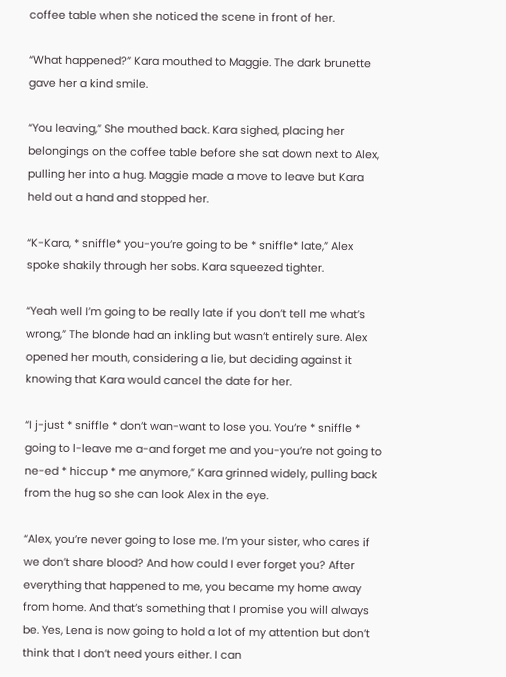coffee table when she noticed the scene in front of her.

“What happened?” Kara mouthed to Maggie. The dark brunette gave her a kind smile.

“You leaving,” She mouthed back. Kara sighed, placing her belongings on the coffee table before she sat down next to Alex, pulling her into a hug. Maggie made a move to leave but Kara held out a hand and stopped her.

“K-Kara, * sniffle* you-you’re going to be * sniffle* late,” Alex spoke shakily through her sobs. Kara squeezed tighter.

“Yeah well I’m going to be really late if you don’t tell me what’s wrong,” The blonde had an inkling but wasn’t entirely sure. Alex opened her mouth, considering a lie, but deciding against it knowing that Kara would cancel the date for her.

“I j-just * sniffle * don’t wan-want to lose you. You’re * sniffle * going to l-leave me a-and forget me and you-you’re not going to ne-ed * hiccup * me anymore,” Kara grinned widely, pulling back from the hug so she can look Alex in the eye.

“Alex, you’re never going to lose me. I’m your sister, who cares if we don’t share blood? And how could I ever forget you? After everything that happened to me, you became my home away from home. And that’s something that I promise you will always be. Yes, Lena is now going to hold a lot of my attention but don’t think that I don’t need yours either. I can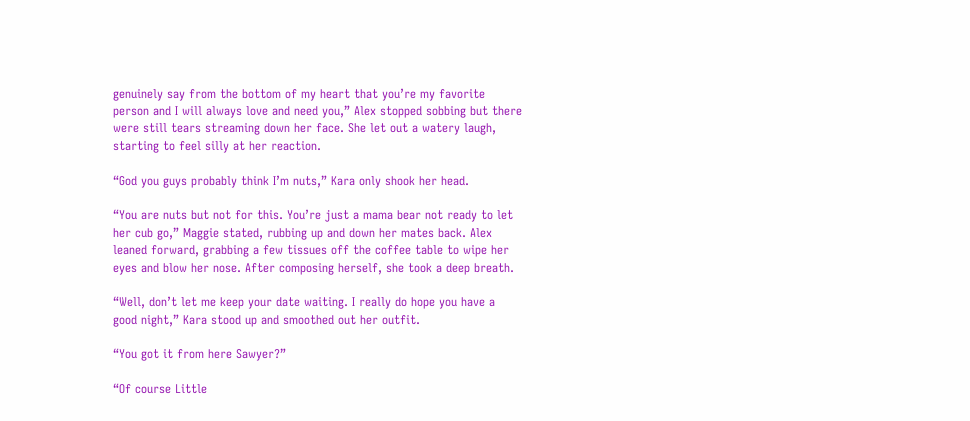genuinely say from the bottom of my heart that you’re my favorite person and I will always love and need you,” Alex stopped sobbing but there were still tears streaming down her face. She let out a watery laugh, starting to feel silly at her reaction.

“God you guys probably think I’m nuts,” Kara only shook her head.

“You are nuts but not for this. You’re just a mama bear not ready to let her cub go,” Maggie stated, rubbing up and down her mates back. Alex leaned forward, grabbing a few tissues off the coffee table to wipe her eyes and blow her nose. After composing herself, she took a deep breath.

“Well, don’t let me keep your date waiting. I really do hope you have a good night,” Kara stood up and smoothed out her outfit.

“You got it from here Sawyer?”

“Of course Little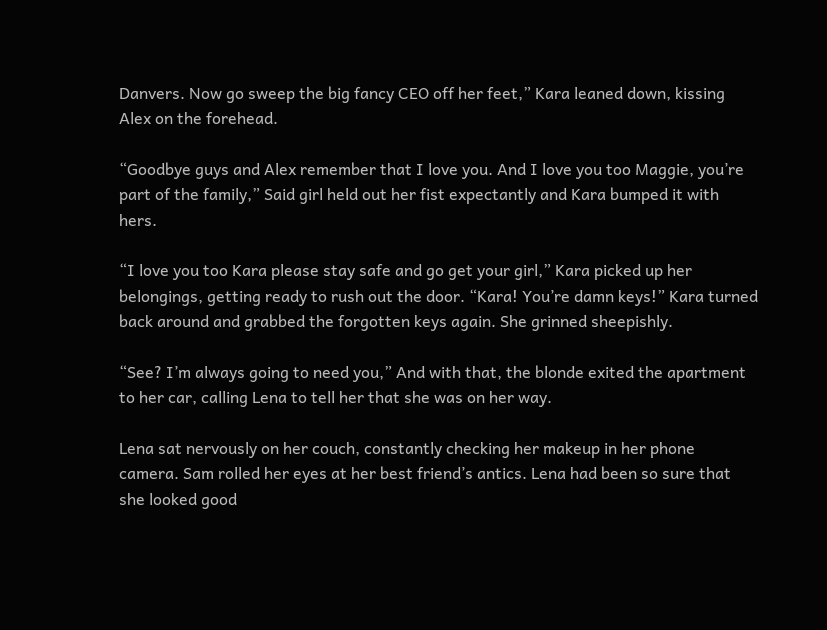Danvers. Now go sweep the big fancy CEO off her feet,” Kara leaned down, kissing Alex on the forehead.

“Goodbye guys and Alex remember that I love you. And I love you too Maggie, you’re part of the family,” Said girl held out her fist expectantly and Kara bumped it with hers.

“I love you too Kara please stay safe and go get your girl,” Kara picked up her belongings, getting ready to rush out the door. “Kara! You’re damn keys!” Kara turned back around and grabbed the forgotten keys again. She grinned sheepishly.

“See? I’m always going to need you,” And with that, the blonde exited the apartment to her car, calling Lena to tell her that she was on her way.

Lena sat nervously on her couch, constantly checking her makeup in her phone camera. Sam rolled her eyes at her best friend’s antics. Lena had been so sure that she looked good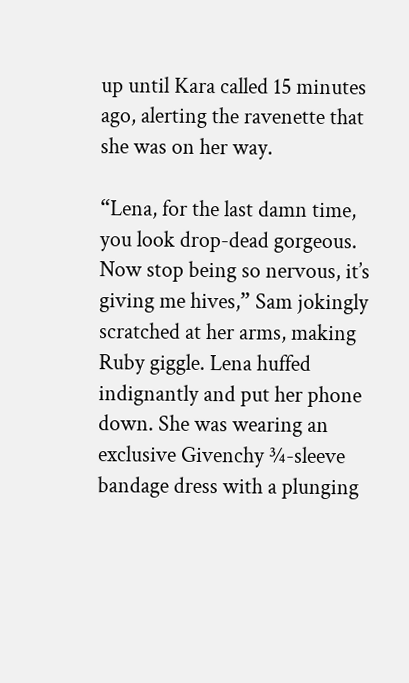up until Kara called 15 minutes ago, alerting the ravenette that she was on her way.

“Lena, for the last damn time, you look drop-dead gorgeous. Now stop being so nervous, it’s giving me hives,” Sam jokingly scratched at her arms, making Ruby giggle. Lena huffed indignantly and put her phone down. She was wearing an exclusive Givenchy ¾-sleeve bandage dress with a plunging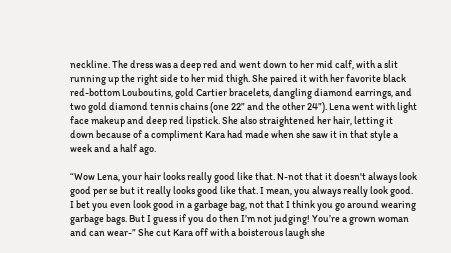neckline. The dress was a deep red and went down to her mid calf, with a slit running up the right side to her mid thigh. She paired it with her favorite black red-bottom Louboutins, gold Cartier bracelets, dangling diamond earrings, and two gold diamond tennis chains (one 22” and the other 24”). Lena went with light face makeup and deep red lipstick. She also straightened her hair, letting it down because of a compliment Kara had made when she saw it in that style a week and a half ago.

“Wow Lena, your hair looks really good like that. N-not that it doesn't always look good per se but it really looks good like that. I mean, you always really look good. I bet you even look good in a garbage bag, not that I think you go around wearing garbage bags. But I guess if you do then I’m not judging! You’re a grown woman and can wear-” She cut Kara off with a boisterous laugh she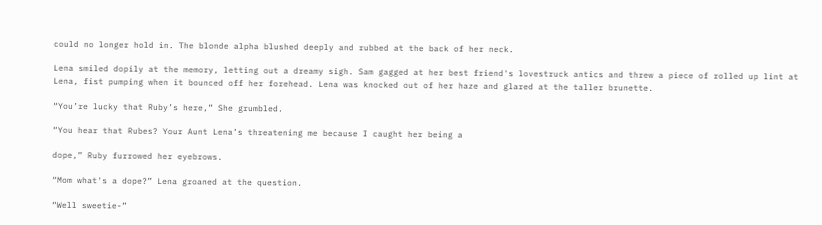could no longer hold in. The blonde alpha blushed deeply and rubbed at the back of her neck.

Lena smiled dopily at the memory, letting out a dreamy sigh. Sam gagged at her best friend's lovestruck antics and threw a piece of rolled up lint at Lena, fist pumping when it bounced off her forehead. Lena was knocked out of her haze and glared at the taller brunette.

“You’re lucky that Ruby’s here,” She grumbled.

“You hear that Rubes? Your Aunt Lena’s threatening me because I caught her being a

dope,” Ruby furrowed her eyebrows.

“Mom what's a dope?” Lena groaned at the question.

“Well sweetie-”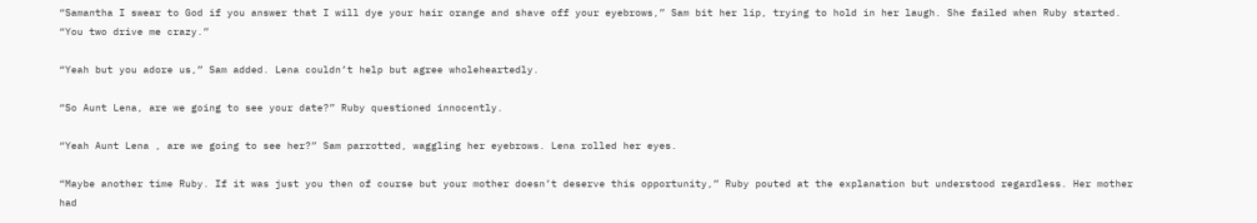“Samantha I swear to God if you answer that I will dye your hair orange and shave off your eyebrows,” Sam bit her lip, trying to hold in her laugh. She failed when Ruby started. “You two drive me crazy.”

“Yeah but you adore us,” Sam added. Lena couldn’t help but agree wholeheartedly.

“So Aunt Lena, are we going to see your date?” Ruby questioned innocently.

“Yeah Aunt Lena , are we going to see her?” Sam parrotted, waggling her eyebrows. Lena rolled her eyes.

“Maybe another time Ruby. If it was just you then of course but your mother doesn’t deserve this opportunity,” Ruby pouted at the explanation but understood regardless. Her mother had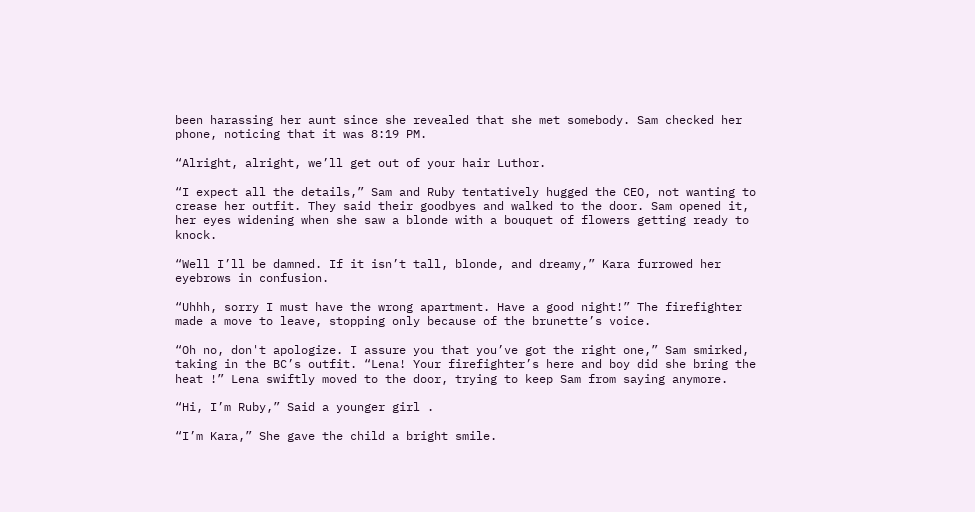been harassing her aunt since she revealed that she met somebody. Sam checked her phone, noticing that it was 8:19 PM.

“Alright, alright, we’ll get out of your hair Luthor.

“I expect all the details,” Sam and Ruby tentatively hugged the CEO, not wanting to crease her outfit. They said their goodbyes and walked to the door. Sam opened it, her eyes widening when she saw a blonde with a bouquet of flowers getting ready to knock.

“Well I’ll be damned. If it isn’t tall, blonde, and dreamy,” Kara furrowed her eyebrows in confusion.

“Uhhh, sorry I must have the wrong apartment. Have a good night!” The firefighter made a move to leave, stopping only because of the brunette’s voice.

“Oh no, don't apologize. I assure you that you’ve got the right one,” Sam smirked, taking in the BC’s outfit. “Lena! Your firefighter’s here and boy did she bring the heat !” Lena swiftly moved to the door, trying to keep Sam from saying anymore.

“Hi, I’m Ruby,” Said a younger girl .

“I’m Kara,” She gave the child a bright smile.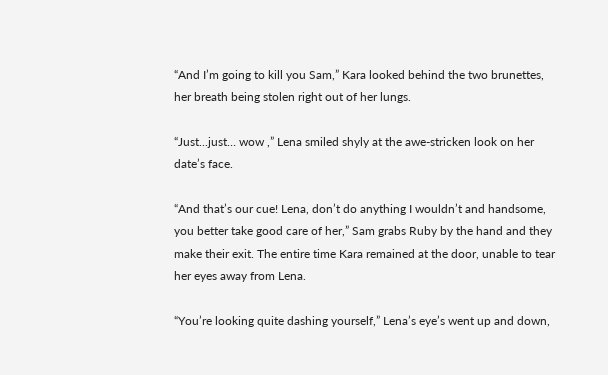“And I’m going to kill you Sam,” Kara looked behind the two brunettes, her breath being stolen right out of her lungs.

“Just...just… wow ,” Lena smiled shyly at the awe-stricken look on her date’s face.

“And that’s our cue! Lena, don’t do anything I wouldn’t and handsome, you better take good care of her,” Sam grabs Ruby by the hand and they make their exit. The entire time Kara remained at the door, unable to tear her eyes away from Lena.

“You’re looking quite dashing yourself,” Lena’s eye’s went up and down,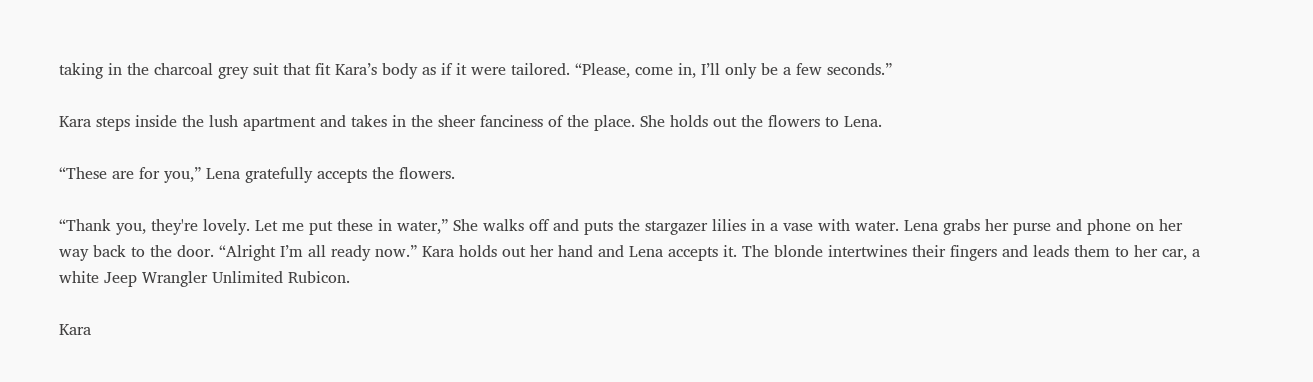taking in the charcoal grey suit that fit Kara’s body as if it were tailored. “Please, come in, I’ll only be a few seconds.”

Kara steps inside the lush apartment and takes in the sheer fanciness of the place. She holds out the flowers to Lena.

“These are for you,” Lena gratefully accepts the flowers.

“Thank you, they're lovely. Let me put these in water,” She walks off and puts the stargazer lilies in a vase with water. Lena grabs her purse and phone on her way back to the door. “Alright I’m all ready now.” Kara holds out her hand and Lena accepts it. The blonde intertwines their fingers and leads them to her car, a white Jeep Wrangler Unlimited Rubicon.

Kara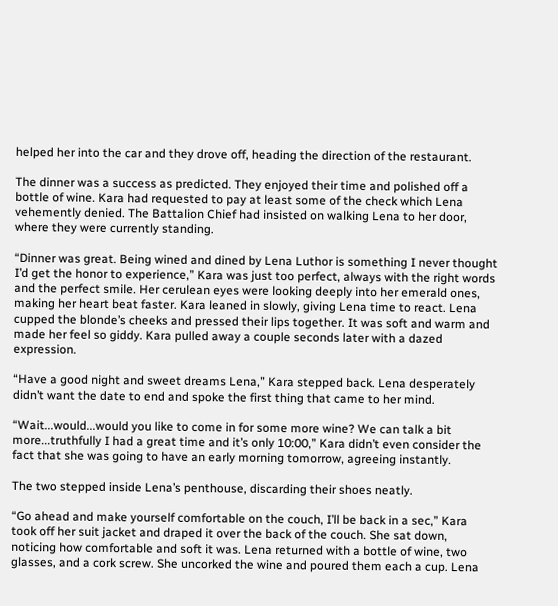helped her into the car and they drove off, heading the direction of the restaurant.

The dinner was a success as predicted. They enjoyed their time and polished off a bottle of wine. Kara had requested to pay at least some of the check which Lena vehemently denied. The Battalion Chief had insisted on walking Lena to her door, where they were currently standing.

“Dinner was great. Being wined and dined by Lena Luthor is something I never thought I’d get the honor to experience,” Kara was just too perfect, always with the right words and the perfect smile. Her cerulean eyes were looking deeply into her emerald ones, making her heart beat faster. Kara leaned in slowly, giving Lena time to react. Lena cupped the blonde’s cheeks and pressed their lips together. It was soft and warm and made her feel so giddy. Kara pulled away a couple seconds later with a dazed expression.

“Have a good night and sweet dreams Lena,” Kara stepped back. Lena desperately didn’t want the date to end and spoke the first thing that came to her mind.

“Wait...would...would you like to come in for some more wine? We can talk a bit more...truthfully I had a great time and it’s only 10:00,” Kara didn’t even consider the fact that she was going to have an early morning tomorrow, agreeing instantly.

The two stepped inside Lena’s penthouse, discarding their shoes neatly.

“Go ahead and make yourself comfortable on the couch, I’ll be back in a sec,” Kara took off her suit jacket and draped it over the back of the couch. She sat down, noticing how comfortable and soft it was. Lena returned with a bottle of wine, two glasses, and a cork screw. She uncorked the wine and poured them each a cup. Lena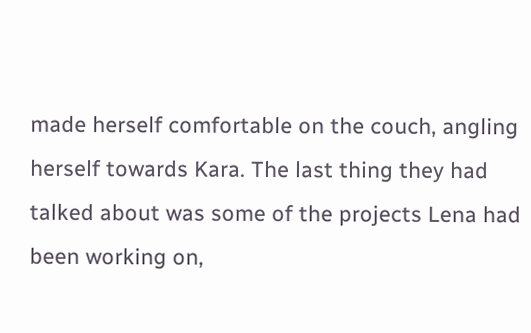made herself comfortable on the couch, angling herself towards Kara. The last thing they had talked about was some of the projects Lena had been working on,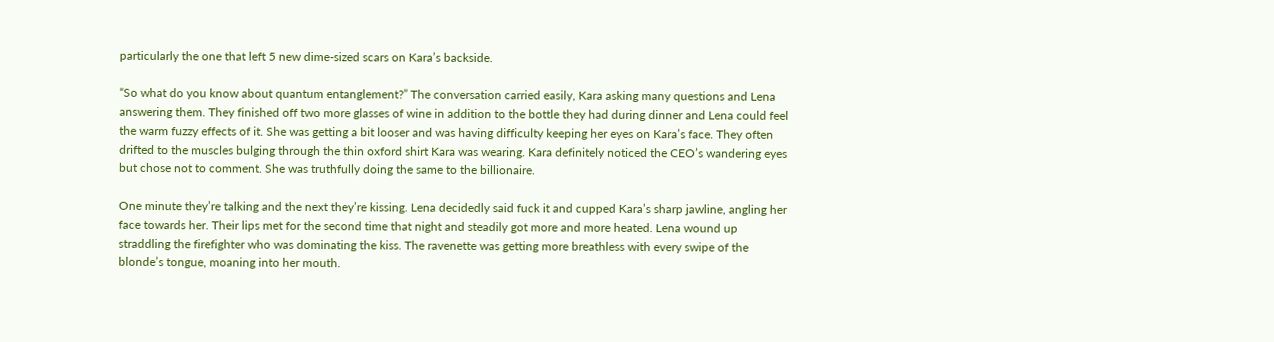particularly the one that left 5 new dime-sized scars on Kara’s backside.

“So what do you know about quantum entanglement?” The conversation carried easily, Kara asking many questions and Lena answering them. They finished off two more glasses of wine in addition to the bottle they had during dinner and Lena could feel the warm fuzzy effects of it. She was getting a bit looser and was having difficulty keeping her eyes on Kara’s face. They often drifted to the muscles bulging through the thin oxford shirt Kara was wearing. Kara definitely noticed the CEO’s wandering eyes but chose not to comment. She was truthfully doing the same to the billionaire.

One minute they’re talking and the next they’re kissing. Lena decidedly said fuck it and cupped Kara’s sharp jawline, angling her face towards her. Their lips met for the second time that night and steadily got more and more heated. Lena wound up straddling the firefighter who was dominating the kiss. The ravenette was getting more breathless with every swipe of the blonde’s tongue, moaning into her mouth.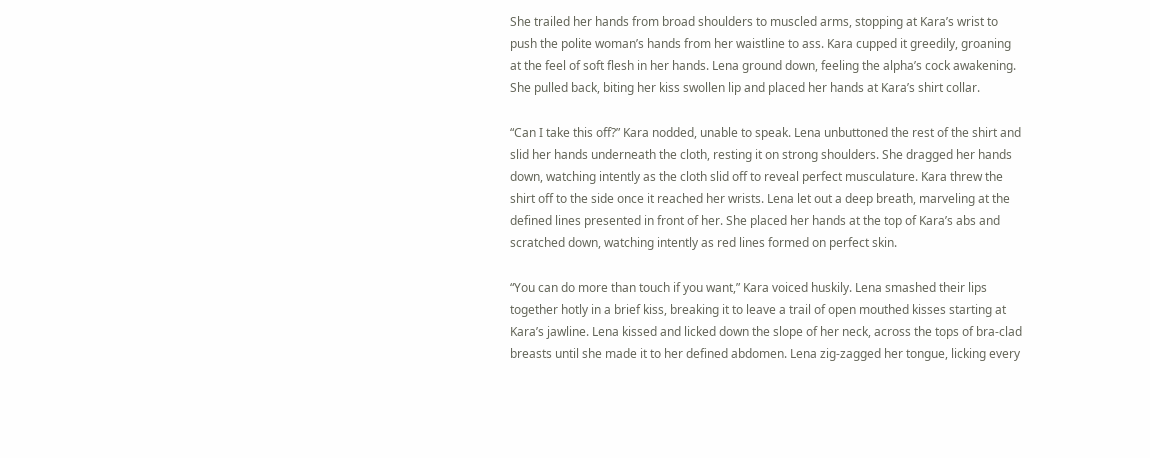She trailed her hands from broad shoulders to muscled arms, stopping at Kara’s wrist to push the polite woman’s hands from her waistline to ass. Kara cupped it greedily, groaning at the feel of soft flesh in her hands. Lena ground down, feeling the alpha’s cock awakening. She pulled back, biting her kiss swollen lip and placed her hands at Kara’s shirt collar.

“Can I take this off?” Kara nodded, unable to speak. Lena unbuttoned the rest of the shirt and slid her hands underneath the cloth, resting it on strong shoulders. She dragged her hands down, watching intently as the cloth slid off to reveal perfect musculature. Kara threw the shirt off to the side once it reached her wrists. Lena let out a deep breath, marveling at the defined lines presented in front of her. She placed her hands at the top of Kara’s abs and scratched down, watching intently as red lines formed on perfect skin.

“You can do more than touch if you want,” Kara voiced huskily. Lena smashed their lips together hotly in a brief kiss, breaking it to leave a trail of open mouthed kisses starting at Kara’s jawline. Lena kissed and licked down the slope of her neck, across the tops of bra-clad breasts until she made it to her defined abdomen. Lena zig-zagged her tongue, licking every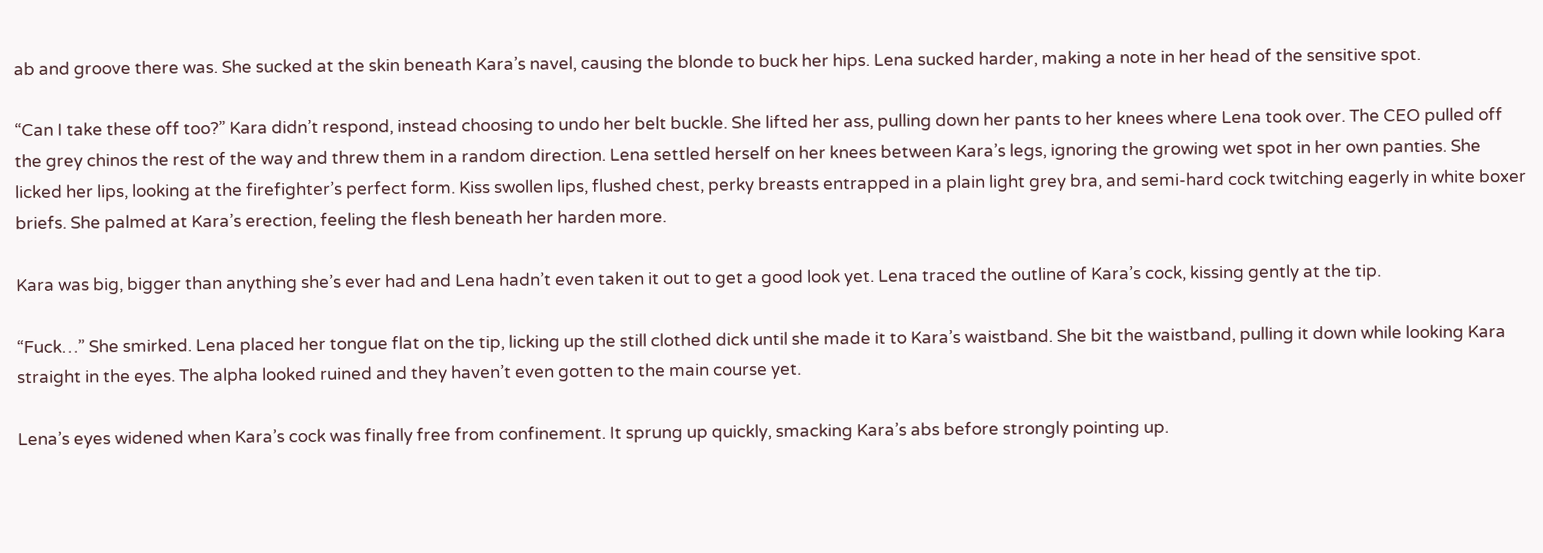ab and groove there was. She sucked at the skin beneath Kara’s navel, causing the blonde to buck her hips. Lena sucked harder, making a note in her head of the sensitive spot.

“Can I take these off too?” Kara didn’t respond, instead choosing to undo her belt buckle. She lifted her ass, pulling down her pants to her knees where Lena took over. The CEO pulled off the grey chinos the rest of the way and threw them in a random direction. Lena settled herself on her knees between Kara’s legs, ignoring the growing wet spot in her own panties. She licked her lips, looking at the firefighter’s perfect form. Kiss swollen lips, flushed chest, perky breasts entrapped in a plain light grey bra, and semi-hard cock twitching eagerly in white boxer briefs. She palmed at Kara’s erection, feeling the flesh beneath her harden more.

Kara was big, bigger than anything she’s ever had and Lena hadn’t even taken it out to get a good look yet. Lena traced the outline of Kara’s cock, kissing gently at the tip.

“Fuck…” She smirked. Lena placed her tongue flat on the tip, licking up the still clothed dick until she made it to Kara’s waistband. She bit the waistband, pulling it down while looking Kara straight in the eyes. The alpha looked ruined and they haven’t even gotten to the main course yet.

Lena’s eyes widened when Kara’s cock was finally free from confinement. It sprung up quickly, smacking Kara’s abs before strongly pointing up.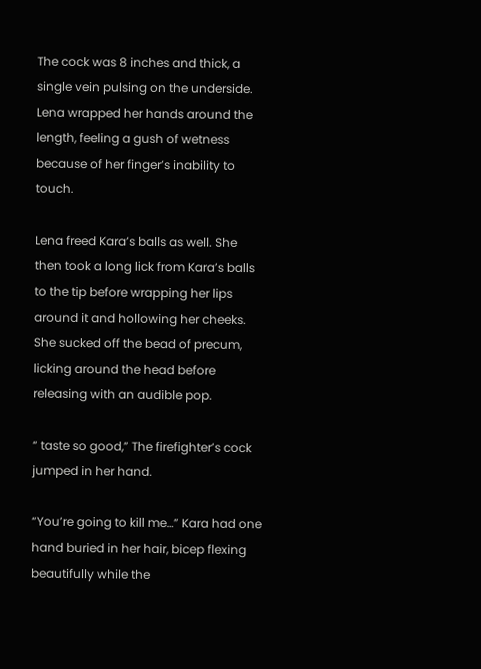The cock was 8 inches and thick, a single vein pulsing on the underside. Lena wrapped her hands around the length, feeling a gush of wetness because of her finger’s inability to touch.

Lena freed Kara’s balls as well. She then took a long lick from Kara’s balls to the tip before wrapping her lips around it and hollowing her cheeks. She sucked off the bead of precum, licking around the head before releasing with an audible pop.

“ taste so good,” The firefighter’s cock jumped in her hand.

“You’re going to kill me…” Kara had one hand buried in her hair, bicep flexing beautifully while the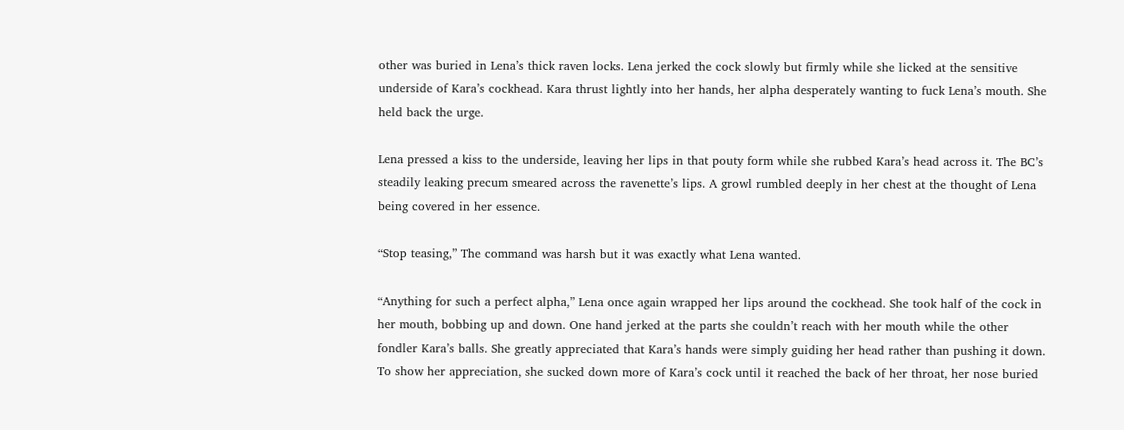other was buried in Lena’s thick raven locks. Lena jerked the cock slowly but firmly while she licked at the sensitive underside of Kara’s cockhead. Kara thrust lightly into her hands, her alpha desperately wanting to fuck Lena’s mouth. She held back the urge.

Lena pressed a kiss to the underside, leaving her lips in that pouty form while she rubbed Kara’s head across it. The BC’s steadily leaking precum smeared across the ravenette’s lips. A growl rumbled deeply in her chest at the thought of Lena being covered in her essence.

“Stop teasing,” The command was harsh but it was exactly what Lena wanted.

“Anything for such a perfect alpha,” Lena once again wrapped her lips around the cockhead. She took half of the cock in her mouth, bobbing up and down. One hand jerked at the parts she couldn’t reach with her mouth while the other fondler Kara’s balls. She greatly appreciated that Kara’s hands were simply guiding her head rather than pushing it down. To show her appreciation, she sucked down more of Kara’s cock until it reached the back of her throat, her nose buried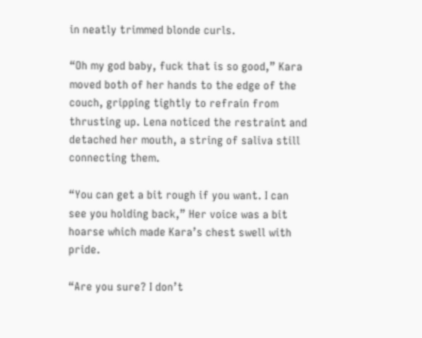in neatly trimmed blonde curls.

“Oh my god baby, fuck that is so good,” Kara moved both of her hands to the edge of the couch, gripping tightly to refrain from thrusting up. Lena noticed the restraint and detached her mouth, a string of saliva still connecting them.

“You can get a bit rough if you want. I can see you holding back,” Her voice was a bit hoarse which made Kara’s chest swell with pride.

“Are you sure? I don’t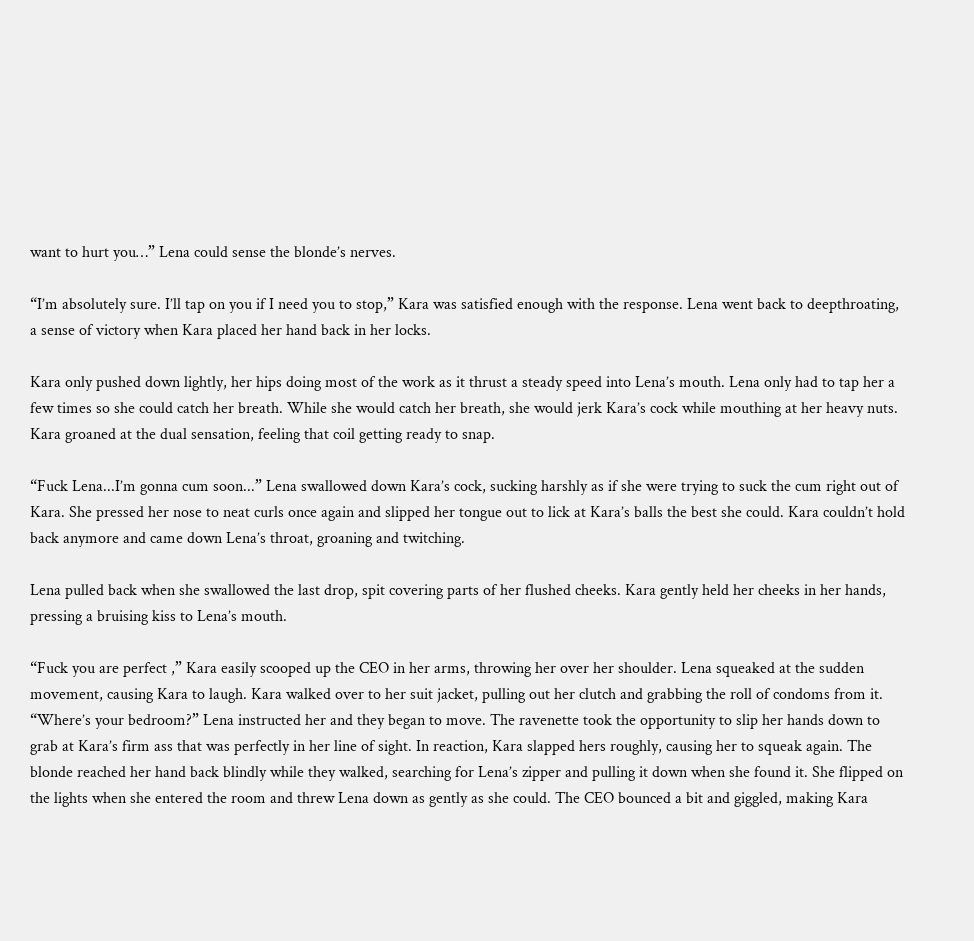want to hurt you…” Lena could sense the blonde’s nerves.

“I’m absolutely sure. I’ll tap on you if I need you to stop,” Kara was satisfied enough with the response. Lena went back to deepthroating, a sense of victory when Kara placed her hand back in her locks.

Kara only pushed down lightly, her hips doing most of the work as it thrust a steady speed into Lena’s mouth. Lena only had to tap her a few times so she could catch her breath. While she would catch her breath, she would jerk Kara’s cock while mouthing at her heavy nuts. Kara groaned at the dual sensation, feeling that coil getting ready to snap.

“Fuck Lena...I’m gonna cum soon...” Lena swallowed down Kara’s cock, sucking harshly as if she were trying to suck the cum right out of Kara. She pressed her nose to neat curls once again and slipped her tongue out to lick at Kara’s balls the best she could. Kara couldn’t hold back anymore and came down Lena’s throat, groaning and twitching.

Lena pulled back when she swallowed the last drop, spit covering parts of her flushed cheeks. Kara gently held her cheeks in her hands, pressing a bruising kiss to Lena’s mouth.

“Fuck you are perfect ,” Kara easily scooped up the CEO in her arms, throwing her over her shoulder. Lena squeaked at the sudden movement, causing Kara to laugh. Kara walked over to her suit jacket, pulling out her clutch and grabbing the roll of condoms from it. “Where’s your bedroom?” Lena instructed her and they began to move. The ravenette took the opportunity to slip her hands down to grab at Kara’s firm ass that was perfectly in her line of sight. In reaction, Kara slapped hers roughly, causing her to squeak again. The blonde reached her hand back blindly while they walked, searching for Lena’s zipper and pulling it down when she found it. She flipped on the lights when she entered the room and threw Lena down as gently as she could. The CEO bounced a bit and giggled, making Kara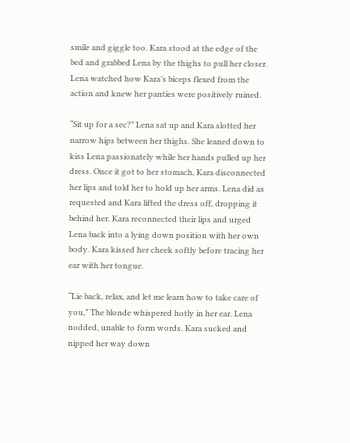smile and giggle too. Kara stood at the edge of the bed and grabbed Lena by the thighs to pull her closer. Lena watched how Kara’s biceps flexed from the action and knew her panties were positively ruined.

“Sit up for a sec?” Lena sat up and Kara slotted her narrow hips between her thighs. She leaned down to kiss Lena passionately while her hands pulled up her dress. Once it got to her stomach, Kara disconnected her lips and told her to hold up her arms. Lena did as requested and Kara lifted the dress off, dropping it behind her. Kara reconnected their lips and urged Lena back into a lying down position with her own body. Kara kissed her cheek softly before tracing her ear with her tongue.

“Lie back, relax, and let me learn how to take care of you,” The blonde whispered hotly in her ear. Lena nodded, unable to form words. Kara sucked and nipped her way down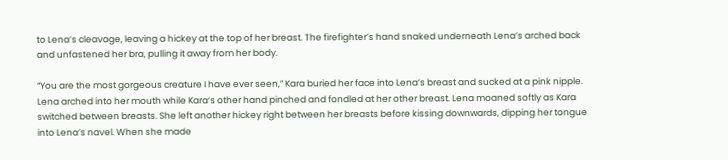to Lena’s cleavage, leaving a hickey at the top of her breast. The firefighter’s hand snaked underneath Lena’s arched back and unfastened her bra, pulling it away from her body.

“You are the most gorgeous creature I have ever seen,” Kara buried her face into Lena’s breast and sucked at a pink nipple. Lena arched into her mouth while Kara’s other hand pinched and fondled at her other breast. Lena moaned softly as Kara switched between breasts. She left another hickey right between her breasts before kissing downwards, dipping her tongue into Lena’s navel. When she made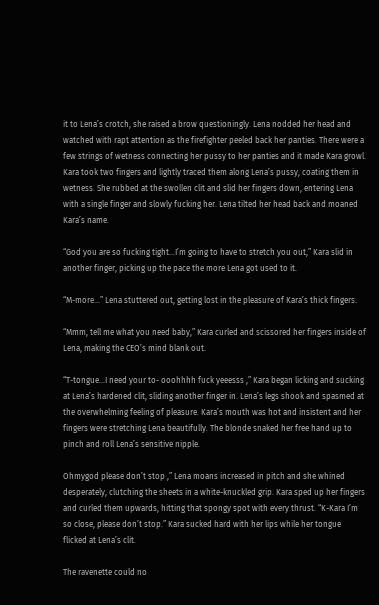it to Lena’s crotch, she raised a brow questioningly. Lena nodded her head and watched with rapt attention as the firefighter peeled back her panties. There were a few strings of wetness connecting her pussy to her panties and it made Kara growl. Kara took two fingers and lightly traced them along Lena’s pussy, coating them in wetness. She rubbed at the swollen clit and slid her fingers down, entering Lena with a single finger and slowly fucking her. Lena tilted her head back and moaned Kara’s name.

“God you are so fucking tight...I’m going to have to stretch you out,” Kara slid in another finger, picking up the pace the more Lena got used to it.

“M-more…” Lena stuttered out, getting lost in the pleasure of Kara’s thick fingers.

“Mmm, tell me what you need baby,” Kara curled and scissored her fingers inside of Lena, making the CEO’s mind blank out.

“T-tongue…I need your to- ooohhhh fuck yeeesss ,” Kara began licking and sucking at Lena’s hardened clit, sliding another finger in. Lena’s legs shook and spasmed at the overwhelming feeling of pleasure. Kara’s mouth was hot and insistent and her fingers were stretching Lena beautifully. The blonde snaked her free hand up to pinch and roll Lena’s sensitive nipple.

Ohmygod please don’t stop ,” Lena moans increased in pitch and she whined desperately, clutching the sheets in a white-knuckled grip. Kara sped up her fingers and curled them upwards, hitting that spongy spot with every thrust. “K-Kara I’m so close, please don’t stop.” Kara sucked hard with her lips while her tongue flicked at Lena’s clit.

The ravenette could no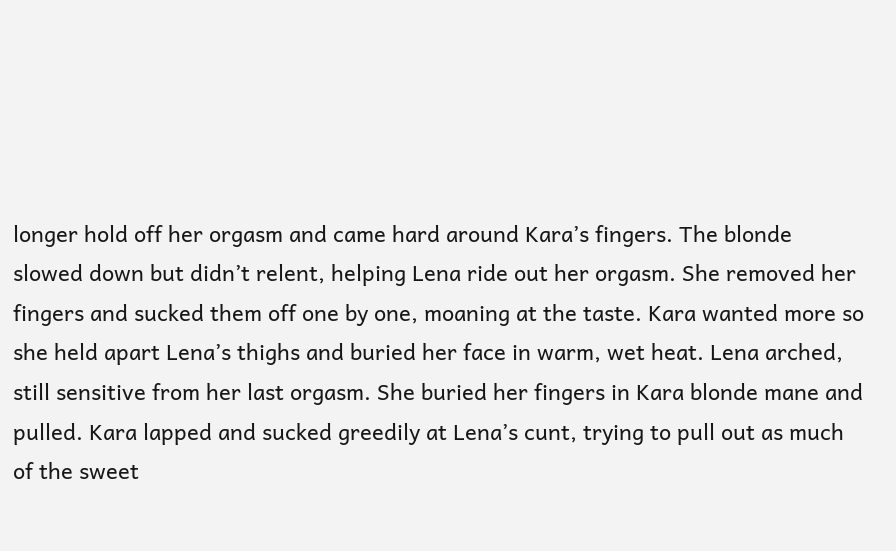longer hold off her orgasm and came hard around Kara’s fingers. The blonde slowed down but didn’t relent, helping Lena ride out her orgasm. She removed her fingers and sucked them off one by one, moaning at the taste. Kara wanted more so she held apart Lena’s thighs and buried her face in warm, wet heat. Lena arched, still sensitive from her last orgasm. She buried her fingers in Kara blonde mane and pulled. Kara lapped and sucked greedily at Lena’s cunt, trying to pull out as much of the sweet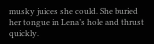musky juices she could. She buried her tongue in Lena’s hole and thrust quickly.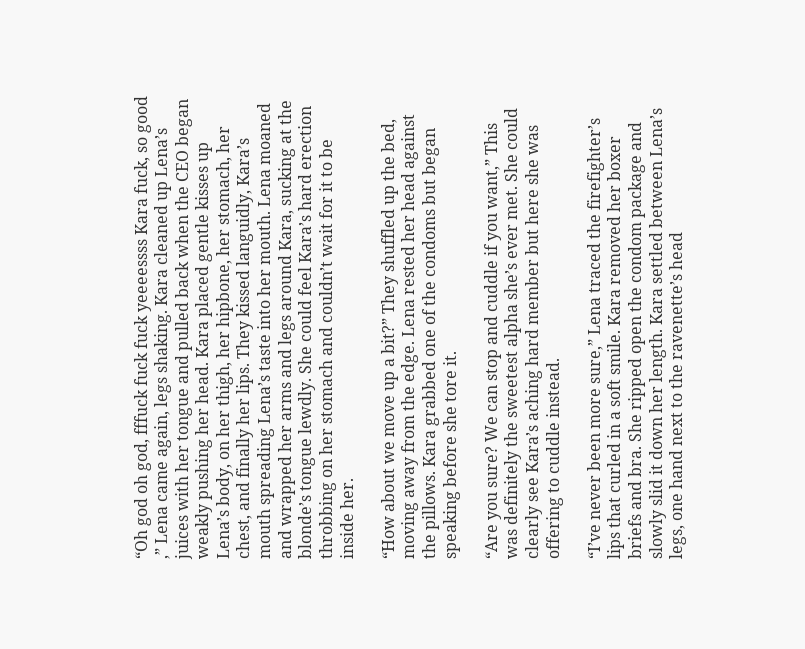“Oh god oh god, fffuck fuck fuck yeeeessss Kara fuck, so good ,” Lena came again, legs shaking. Kara cleaned up Lena’s juices with her tongue and pulled back when the CEO began weakly pushing her head. Kara placed gentle kisses up Lena’s body, on her thigh, her hipbone, her stomach, her chest, and finally her lips. They kissed languidly, Kara’s mouth spreading Lena’s taste into her mouth. Lena moaned and wrapped her arms and legs around Kara, sucking at the blonde’s tongue lewdly. She could feel Kara’s hard erection throbbing on her stomach and couldn’t wait for it to be inside her.

“How about we move up a bit?” They shuffled up the bed, moving away from the edge. Lena rested her head against the pillows. Kara grabbed one of the condoms but began speaking before she tore it.

“Are you sure? We can stop and cuddle if you want,” This was definitely the sweetest alpha she’s ever met. She could clearly see Kara’s aching hard member but here she was offering to cuddle instead.

“I’ve never been more sure,” Lena traced the firefighter’s lips that curled in a soft smile. Kara removed her boxer briefs and bra. She ripped open the condom package and slowly slid it down her length. Kara settled between Lena’s legs, one hand next to the ravenette’s head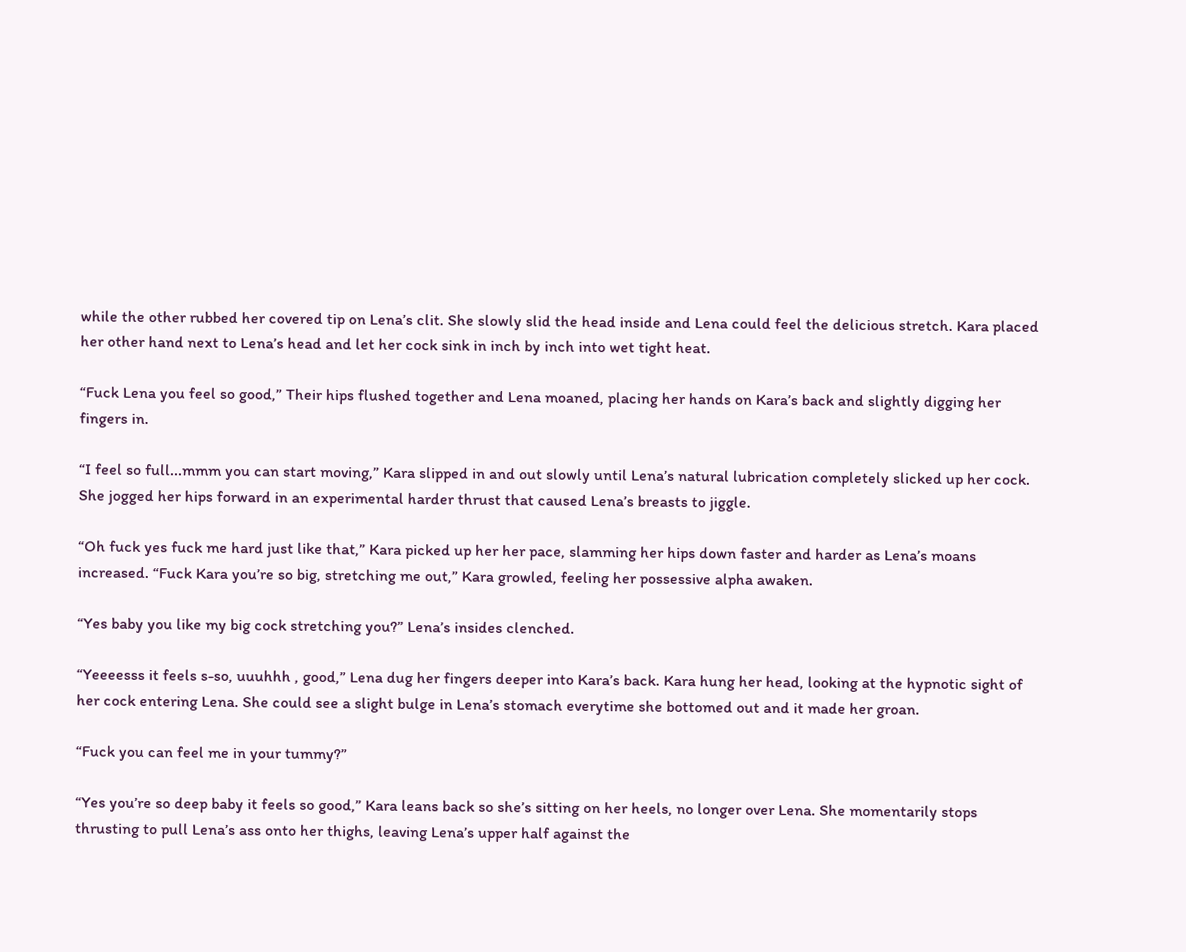while the other rubbed her covered tip on Lena’s clit. She slowly slid the head inside and Lena could feel the delicious stretch. Kara placed her other hand next to Lena’s head and let her cock sink in inch by inch into wet tight heat.

“Fuck Lena you feel so good,” Their hips flushed together and Lena moaned, placing her hands on Kara’s back and slightly digging her fingers in.

“I feel so full...mmm you can start moving,” Kara slipped in and out slowly until Lena’s natural lubrication completely slicked up her cock. She jogged her hips forward in an experimental harder thrust that caused Lena’s breasts to jiggle.

“Oh fuck yes fuck me hard just like that,” Kara picked up her her pace, slamming her hips down faster and harder as Lena’s moans increased. “Fuck Kara you’re so big, stretching me out,” Kara growled, feeling her possessive alpha awaken.

“Yes baby you like my big cock stretching you?” Lena’s insides clenched.

“Yeeeesss it feels s-so, uuuhhh , good,” Lena dug her fingers deeper into Kara’s back. Kara hung her head, looking at the hypnotic sight of her cock entering Lena. She could see a slight bulge in Lena’s stomach everytime she bottomed out and it made her groan.

“Fuck you can feel me in your tummy?”

“Yes you’re so deep baby it feels so good,” Kara leans back so she’s sitting on her heels, no longer over Lena. She momentarily stops thrusting to pull Lena’s ass onto her thighs, leaving Lena’s upper half against the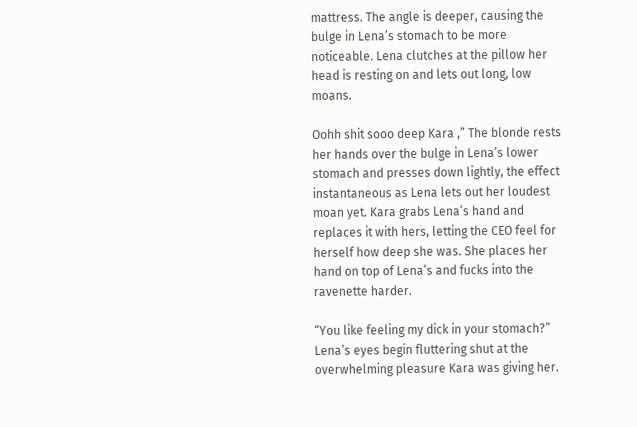mattress. The angle is deeper, causing the bulge in Lena’s stomach to be more noticeable. Lena clutches at the pillow her head is resting on and lets out long, low moans.

Oohh shit sooo deep Kara ,” The blonde rests her hands over the bulge in Lena’s lower stomach and presses down lightly, the effect instantaneous as Lena lets out her loudest moan yet. Kara grabs Lena’s hand and replaces it with hers, letting the CEO feel for herself how deep she was. She places her hand on top of Lena’s and fucks into the ravenette harder.

“You like feeling my dick in your stomach?” Lena’s eyes begin fluttering shut at the overwhelming pleasure Kara was giving her.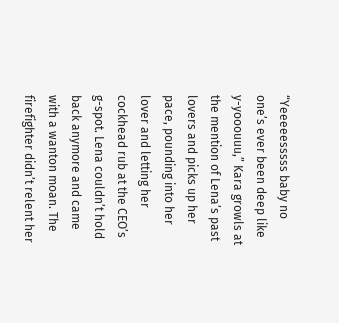“Yeeeeesssss baby no one’s ever been deep like y-yooouuu,” Kara growls at the mention of Lena’s past lovers and picks up her pace, pounding into her lover and letting her cockhead rub at the CEO’s g-spot. Lena couldn’t hold back anymore and came with a wanton moan. The firefighter didn’t relent her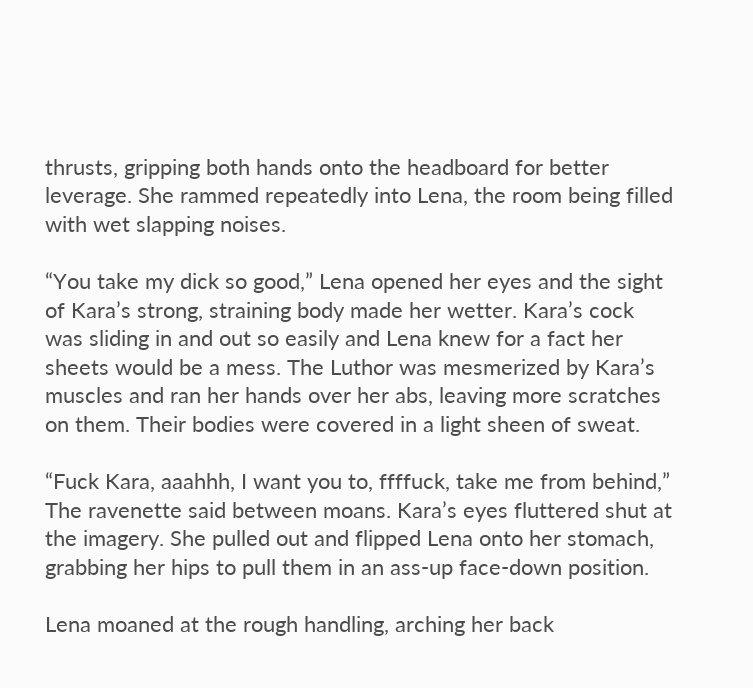thrusts, gripping both hands onto the headboard for better leverage. She rammed repeatedly into Lena, the room being filled with wet slapping noises.

“You take my dick so good,” Lena opened her eyes and the sight of Kara’s strong, straining body made her wetter. Kara’s cock was sliding in and out so easily and Lena knew for a fact her sheets would be a mess. The Luthor was mesmerized by Kara’s muscles and ran her hands over her abs, leaving more scratches on them. Their bodies were covered in a light sheen of sweat.

“Fuck Kara, aaahhh, I want you to, ffffuck, take me from behind,” The ravenette said between moans. Kara’s eyes fluttered shut at the imagery. She pulled out and flipped Lena onto her stomach, grabbing her hips to pull them in an ass-up face-down position.

Lena moaned at the rough handling, arching her back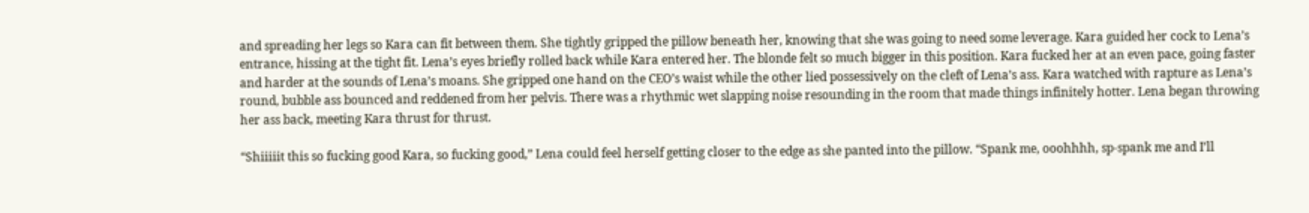and spreading her legs so Kara can fit between them. She tightly gripped the pillow beneath her, knowing that she was going to need some leverage. Kara guided her cock to Lena’s entrance, hissing at the tight fit. Lena’s eyes briefly rolled back while Kara entered her. The blonde felt so much bigger in this position. Kara fucked her at an even pace, going faster and harder at the sounds of Lena’s moans. She gripped one hand on the CEO’s waist while the other lied possessively on the cleft of Lena’s ass. Kara watched with rapture as Lena’s round, bubble ass bounced and reddened from her pelvis. There was a rhythmic wet slapping noise resounding in the room that made things infinitely hotter. Lena began throwing her ass back, meeting Kara thrust for thrust.

“Shiiiiit this so fucking good Kara, so fucking good,” Lena could feel herself getting closer to the edge as she panted into the pillow. “Spank me, ooohhhh, sp-spank me and I’ll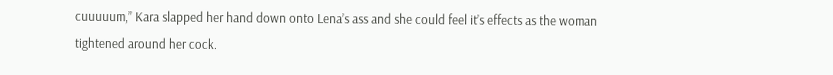cuuuuum,” Kara slapped her hand down onto Lena’s ass and she could feel it’s effects as the woman tightened around her cock.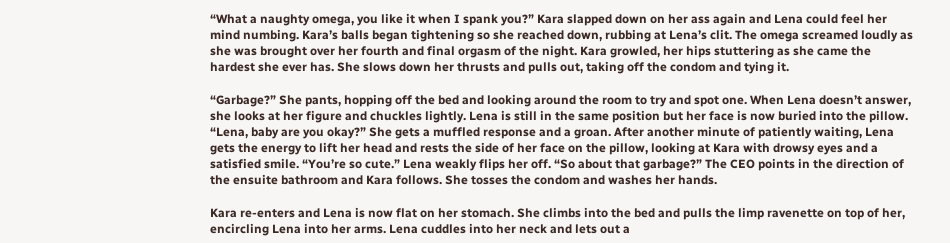“What a naughty omega, you like it when I spank you?” Kara slapped down on her ass again and Lena could feel her mind numbing. Kara’s balls began tightening so she reached down, rubbing at Lena’s clit. The omega screamed loudly as she was brought over her fourth and final orgasm of the night. Kara growled, her hips stuttering as she came the hardest she ever has. She slows down her thrusts and pulls out, taking off the condom and tying it.

“Garbage?” She pants, hopping off the bed and looking around the room to try and spot one. When Lena doesn’t answer, she looks at her figure and chuckles lightly. Lena is still in the same position but her face is now buried into the pillow. “Lena, baby are you okay?” She gets a muffled response and a groan. After another minute of patiently waiting, Lena gets the energy to lift her head and rests the side of her face on the pillow, looking at Kara with drowsy eyes and a satisfied smile. “You’re so cute.” Lena weakly flips her off. “So about that garbage?” The CEO points in the direction of the ensuite bathroom and Kara follows. She tosses the condom and washes her hands.

Kara re-enters and Lena is now flat on her stomach. She climbs into the bed and pulls the limp ravenette on top of her, encircling Lena into her arms. Lena cuddles into her neck and lets out a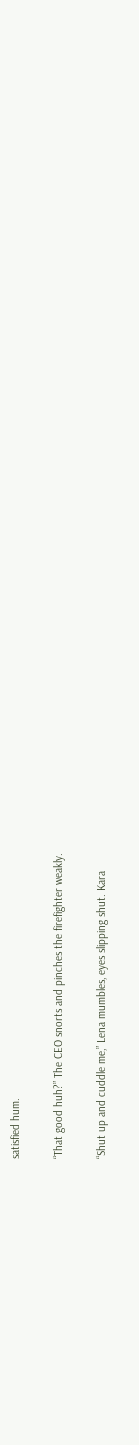satisfied hum.

“That good huh?” The CEO snorts and pinches the firefighter weakly.

“Shut up and cuddle me,” Lena mumbles, eyes slipping shut. Kara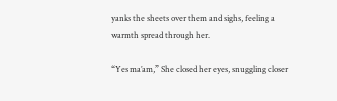yanks the sheets over them and sighs, feeling a warmth spread through her.

“Yes ma’am,” She closed her eyes, snuggling closer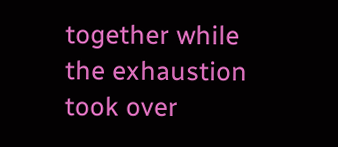together while the exhaustion took over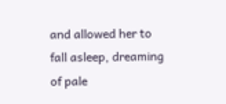and allowed her to fall asleep, dreaming of pale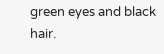green eyes and black hair.